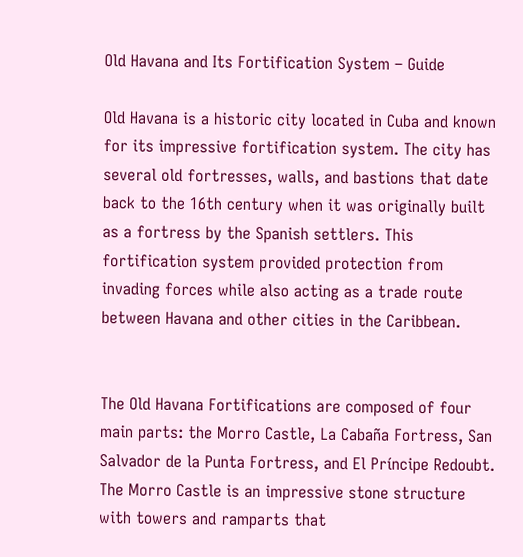Old Havana and Its Fortification System – Guide

Old Havana is a historic city located in Cuba and known for its impressive fortification system. The city has several old fortresses, walls, and bastions that date back to the 16th century when it was originally built as a fortress by the Spanish settlers. This fortification system provided protection from invading forces while also acting as a trade route between Havana and other cities in the Caribbean.


The Old Havana Fortifications are composed of four main parts: the Morro Castle, La Cabaña Fortress, San Salvador de la Punta Fortress, and El Príncipe Redoubt. The Morro Castle is an impressive stone structure with towers and ramparts that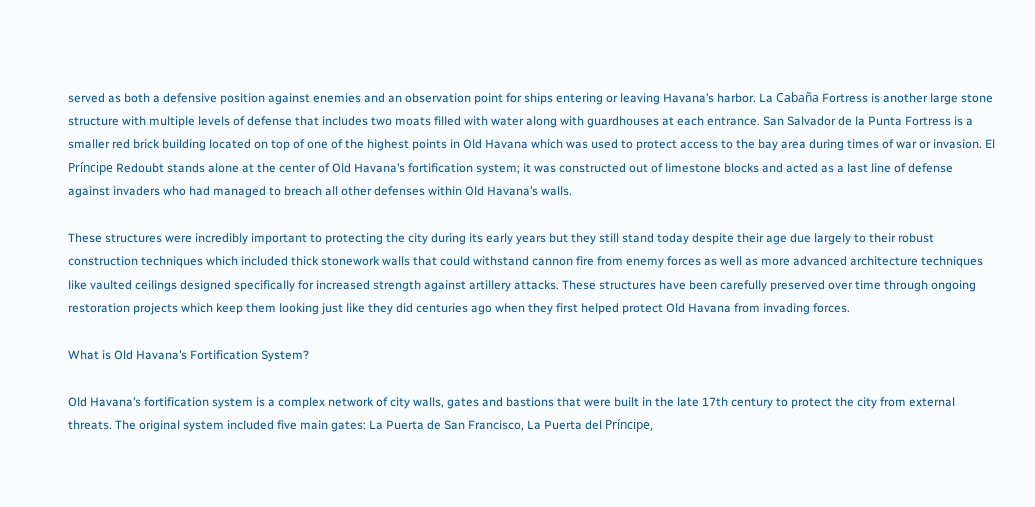served as both a defensive position against enemies and an observation point for ships entering or leaving Havana’s harbor. La Cabaña Fortress is another large stone structure with multiple levels of defense that includes two moats filled with water along with guardhouses at each entrance. San Salvador de la Punta Fortress is a smaller red brick building located on top of one of the highest points in Old Havana which was used to protect access to the bay area during times of war or invasion. El Príncipe Redoubt stands alone at the center of Old Havana’s fortification system; it was constructed out of limestone blocks and acted as a last line of defense against invaders who had managed to breach all other defenses within Old Havana’s walls.

These structures were incredibly important to protecting the city during its early years but they still stand today despite their age due largely to their robust construction techniques which included thick stonework walls that could withstand cannon fire from enemy forces as well as more advanced architecture techniques like vaulted ceilings designed specifically for increased strength against artillery attacks. These structures have been carefully preserved over time through ongoing restoration projects which keep them looking just like they did centuries ago when they first helped protect Old Havana from invading forces.

What is Old Havana’s Fortification System?

Old Havana’s fortification system is a complex network of city walls, gates and bastions that were built in the late 17th century to protect the city from external threats. The original system included five main gates: La Puerta de San Francisco, La Puerta del Príncipe,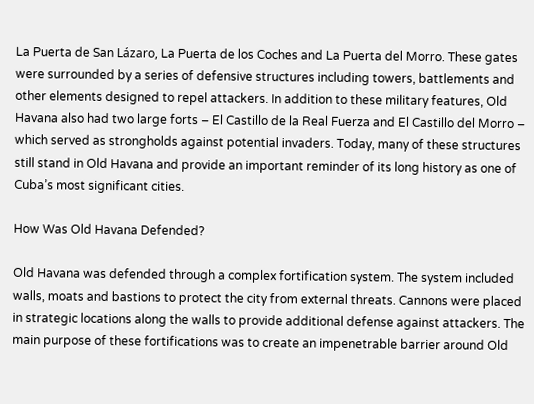La Puerta de San Lázaro, La Puerta de los Coches and La Puerta del Morro. These gates were surrounded by a series of defensive structures including towers, battlements and other elements designed to repel attackers. In addition to these military features, Old Havana also had two large forts – El Castillo de la Real Fuerza and El Castillo del Morro – which served as strongholds against potential invaders. Today, many of these structures still stand in Old Havana and provide an important reminder of its long history as one of Cuba’s most significant cities.

How Was Old Havana Defended?

Old Havana was defended through a complex fortification system. The system included walls, moats and bastions to protect the city from external threats. Cannons were placed in strategic locations along the walls to provide additional defense against attackers. The main purpose of these fortifications was to create an impenetrable barrier around Old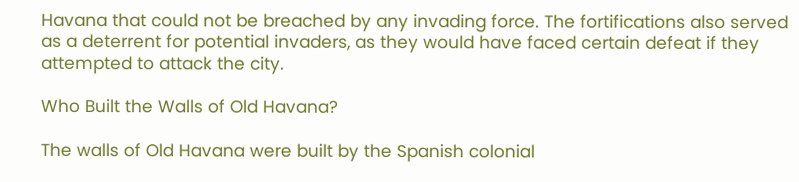Havana that could not be breached by any invading force. The fortifications also served as a deterrent for potential invaders, as they would have faced certain defeat if they attempted to attack the city.

Who Built the Walls of Old Havana?

The walls of Old Havana were built by the Spanish colonial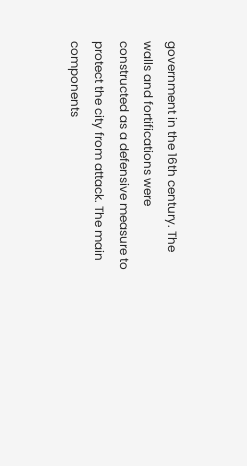government in the 16th century. The walls and fortifications were constructed as a defensive measure to protect the city from attack. The main components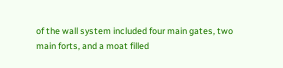of the wall system included four main gates, two main forts, and a moat filled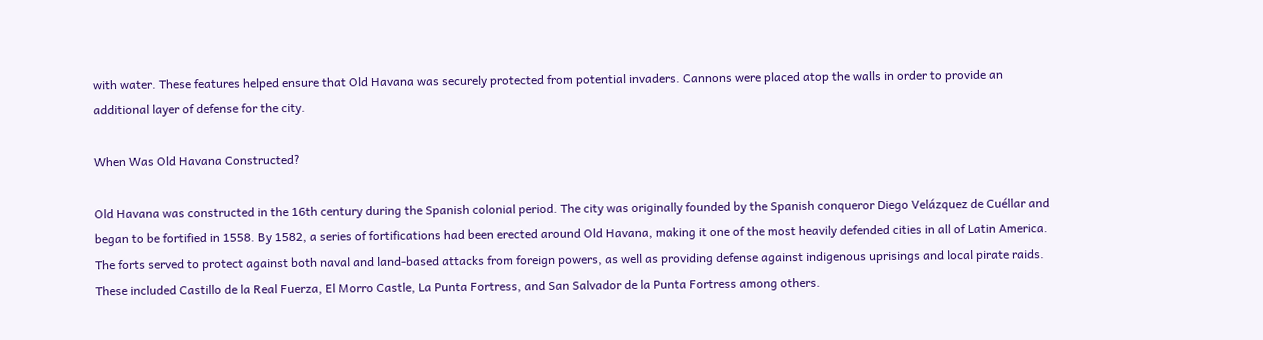with water. These features helped ensure that Old Havana was securely protected from potential invaders. Cannons were placed atop the walls in order to provide an additional layer of defense for the city.

When Was Old Havana Constructed?

Old Havana was constructed in the 16th century during the Spanish colonial period. The city was originally founded by the Spanish conqueror Diego Velázquez de Cuéllar and began to be fortified in 1558. By 1582, a series of fortifications had been erected around Old Havana, making it one of the most heavily defended cities in all of Latin America. The forts served to protect against both naval and land-based attacks from foreign powers, as well as providing defense against indigenous uprisings and local pirate raids. These included Castillo de la Real Fuerza, El Morro Castle, La Punta Fortress, and San Salvador de la Punta Fortress among others.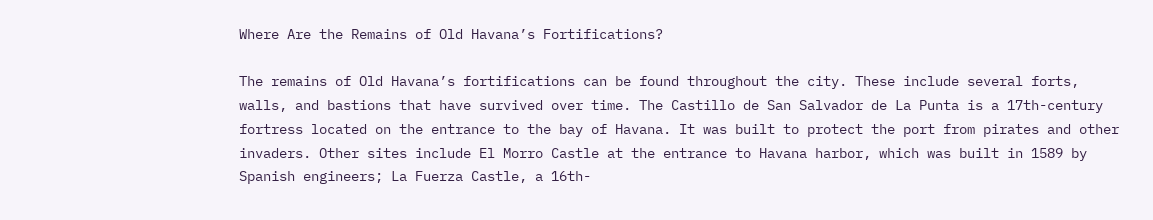Where Are the Remains of Old Havana’s Fortifications?

The remains of Old Havana’s fortifications can be found throughout the city. These include several forts, walls, and bastions that have survived over time. The Castillo de San Salvador de La Punta is a 17th-century fortress located on the entrance to the bay of Havana. It was built to protect the port from pirates and other invaders. Other sites include El Morro Castle at the entrance to Havana harbor, which was built in 1589 by Spanish engineers; La Fuerza Castle, a 16th-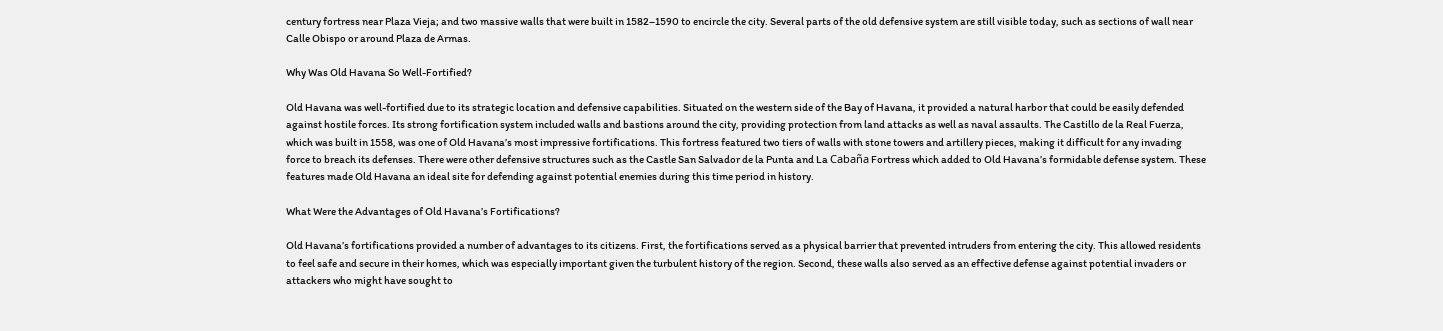century fortress near Plaza Vieja; and two massive walls that were built in 1582–1590 to encircle the city. Several parts of the old defensive system are still visible today, such as sections of wall near Calle Obispo or around Plaza de Armas.

Why Was Old Havana So Well-Fortified?

Old Havana was well-fortified due to its strategic location and defensive capabilities. Situated on the western side of the Bay of Havana, it provided a natural harbor that could be easily defended against hostile forces. Its strong fortification system included walls and bastions around the city, providing protection from land attacks as well as naval assaults. The Castillo de la Real Fuerza, which was built in 1558, was one of Old Havana’s most impressive fortifications. This fortress featured two tiers of walls with stone towers and artillery pieces, making it difficult for any invading force to breach its defenses. There were other defensive structures such as the Castle San Salvador de la Punta and La Cabaña Fortress which added to Old Havana’s formidable defense system. These features made Old Havana an ideal site for defending against potential enemies during this time period in history.

What Were the Advantages of Old Havana’s Fortifications?

Old Havana’s fortifications provided a number of advantages to its citizens. First, the fortifications served as a physical barrier that prevented intruders from entering the city. This allowed residents to feel safe and secure in their homes, which was especially important given the turbulent history of the region. Second, these walls also served as an effective defense against potential invaders or attackers who might have sought to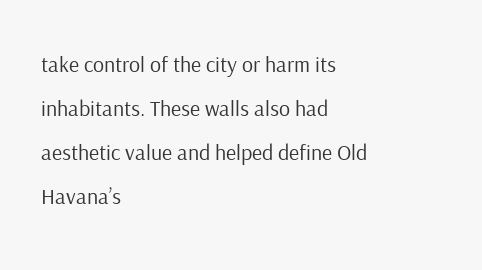take control of the city or harm its inhabitants. These walls also had aesthetic value and helped define Old Havana’s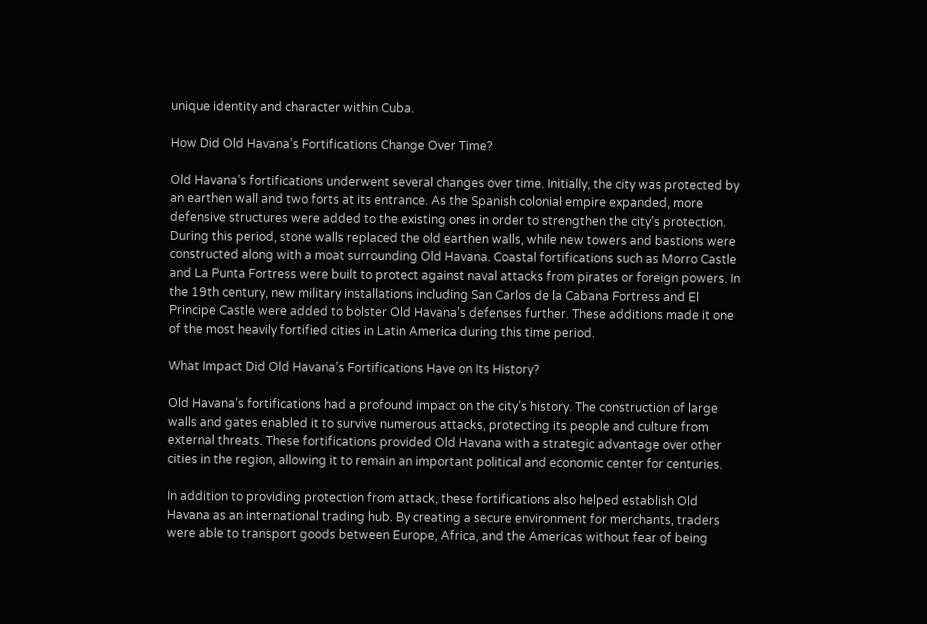unique identity and character within Cuba.

How Did Old Havana’s Fortifications Change Over Time?

Old Havana’s fortifications underwent several changes over time. Initially, the city was protected by an earthen wall and two forts at its entrance. As the Spanish colonial empire expanded, more defensive structures were added to the existing ones in order to strengthen the city’s protection. During this period, stone walls replaced the old earthen walls, while new towers and bastions were constructed along with a moat surrounding Old Havana. Coastal fortifications such as Morro Castle and La Punta Fortress were built to protect against naval attacks from pirates or foreign powers. In the 19th century, new military installations including San Carlos de la Cabana Fortress and El Principe Castle were added to bolster Old Havana’s defenses further. These additions made it one of the most heavily fortified cities in Latin America during this time period.

What Impact Did Old Havana’s Fortifications Have on Its History?

Old Havana’s fortifications had a profound impact on the city’s history. The construction of large walls and gates enabled it to survive numerous attacks, protecting its people and culture from external threats. These fortifications provided Old Havana with a strategic advantage over other cities in the region, allowing it to remain an important political and economic center for centuries.

In addition to providing protection from attack, these fortifications also helped establish Old Havana as an international trading hub. By creating a secure environment for merchants, traders were able to transport goods between Europe, Africa, and the Americas without fear of being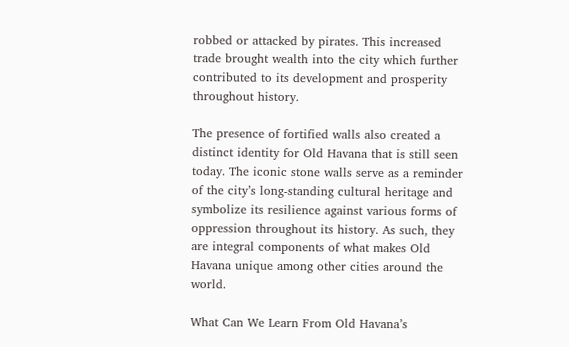robbed or attacked by pirates. This increased trade brought wealth into the city which further contributed to its development and prosperity throughout history.

The presence of fortified walls also created a distinct identity for Old Havana that is still seen today. The iconic stone walls serve as a reminder of the city’s long-standing cultural heritage and symbolize its resilience against various forms of oppression throughout its history. As such, they are integral components of what makes Old Havana unique among other cities around the world.

What Can We Learn From Old Havana’s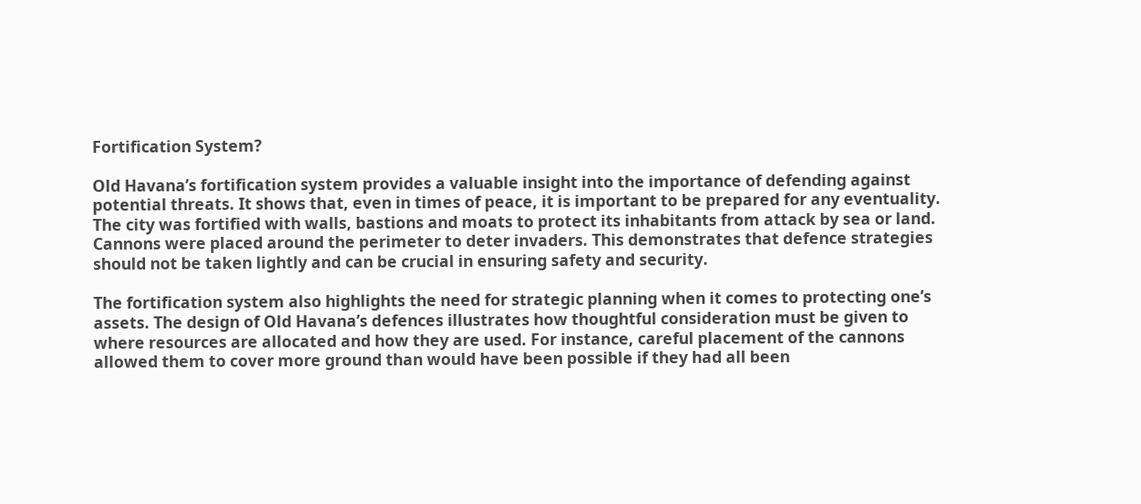Fortification System?

Old Havana’s fortification system provides a valuable insight into the importance of defending against potential threats. It shows that, even in times of peace, it is important to be prepared for any eventuality. The city was fortified with walls, bastions and moats to protect its inhabitants from attack by sea or land. Cannons were placed around the perimeter to deter invaders. This demonstrates that defence strategies should not be taken lightly and can be crucial in ensuring safety and security.

The fortification system also highlights the need for strategic planning when it comes to protecting one’s assets. The design of Old Havana’s defences illustrates how thoughtful consideration must be given to where resources are allocated and how they are used. For instance, careful placement of the cannons allowed them to cover more ground than would have been possible if they had all been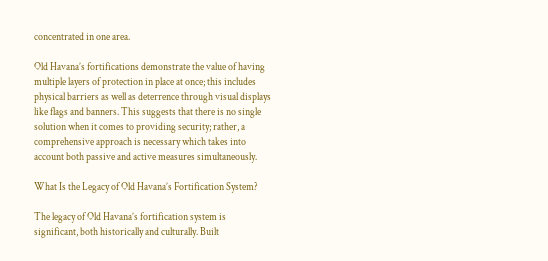concentrated in one area.

Old Havana’s fortifications demonstrate the value of having multiple layers of protection in place at once; this includes physical barriers as well as deterrence through visual displays like flags and banners. This suggests that there is no single solution when it comes to providing security; rather, a comprehensive approach is necessary which takes into account both passive and active measures simultaneously.

What Is the Legacy of Old Havana’s Fortification System?

The legacy of Old Havana’s fortification system is significant, both historically and culturally. Built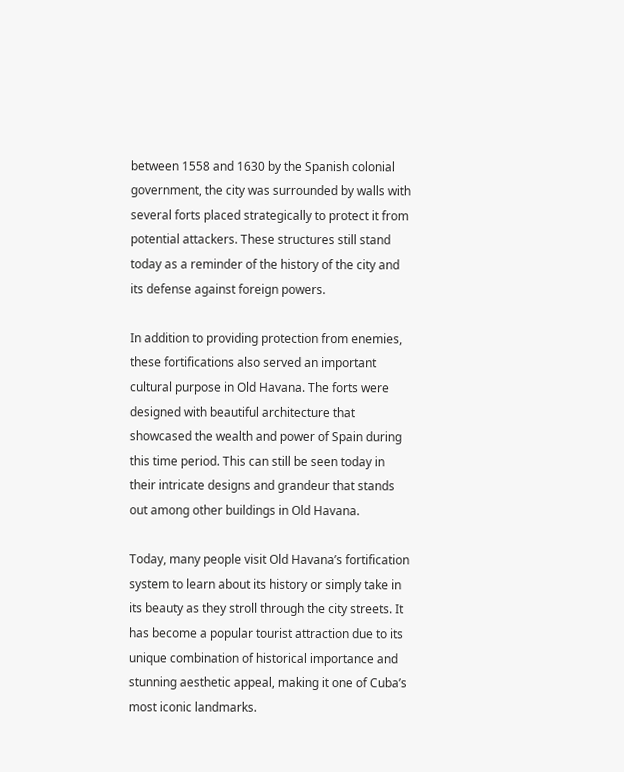between 1558 and 1630 by the Spanish colonial government, the city was surrounded by walls with several forts placed strategically to protect it from potential attackers. These structures still stand today as a reminder of the history of the city and its defense against foreign powers.

In addition to providing protection from enemies, these fortifications also served an important cultural purpose in Old Havana. The forts were designed with beautiful architecture that showcased the wealth and power of Spain during this time period. This can still be seen today in their intricate designs and grandeur that stands out among other buildings in Old Havana.

Today, many people visit Old Havana’s fortification system to learn about its history or simply take in its beauty as they stroll through the city streets. It has become a popular tourist attraction due to its unique combination of historical importance and stunning aesthetic appeal, making it one of Cuba’s most iconic landmarks.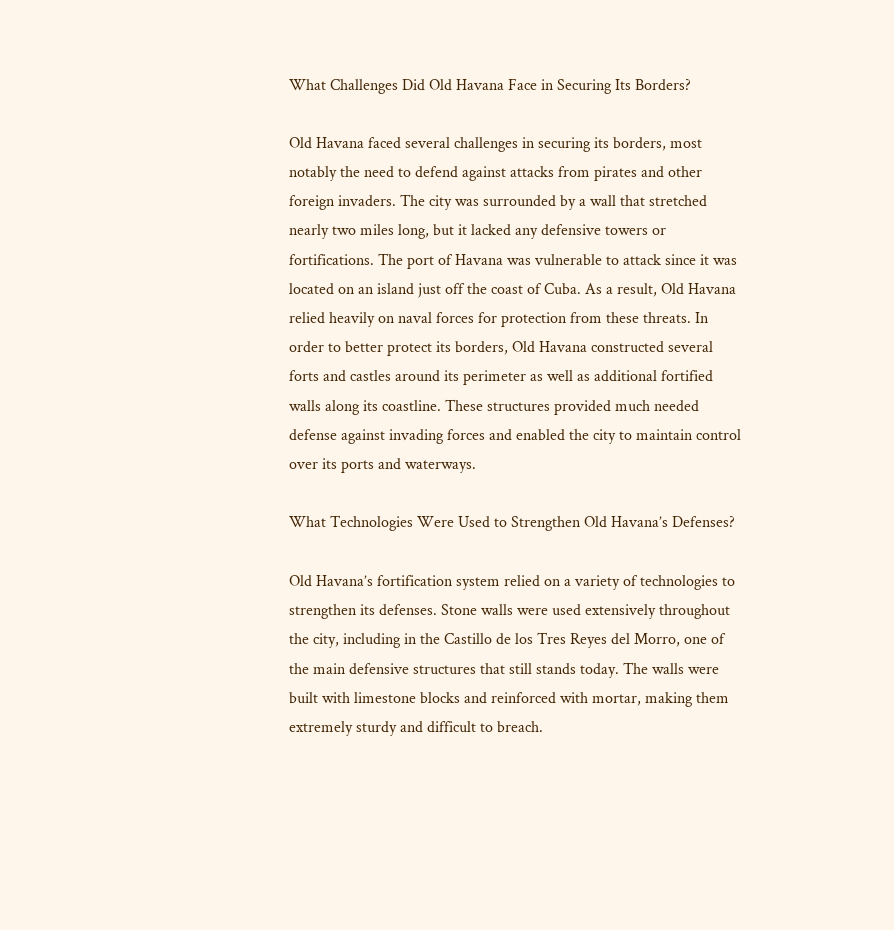What Challenges Did Old Havana Face in Securing Its Borders?

Old Havana faced several challenges in securing its borders, most notably the need to defend against attacks from pirates and other foreign invaders. The city was surrounded by a wall that stretched nearly two miles long, but it lacked any defensive towers or fortifications. The port of Havana was vulnerable to attack since it was located on an island just off the coast of Cuba. As a result, Old Havana relied heavily on naval forces for protection from these threats. In order to better protect its borders, Old Havana constructed several forts and castles around its perimeter as well as additional fortified walls along its coastline. These structures provided much needed defense against invading forces and enabled the city to maintain control over its ports and waterways.

What Technologies Were Used to Strengthen Old Havana’s Defenses?

Old Havana’s fortification system relied on a variety of technologies to strengthen its defenses. Stone walls were used extensively throughout the city, including in the Castillo de los Tres Reyes del Morro, one of the main defensive structures that still stands today. The walls were built with limestone blocks and reinforced with mortar, making them extremely sturdy and difficult to breach.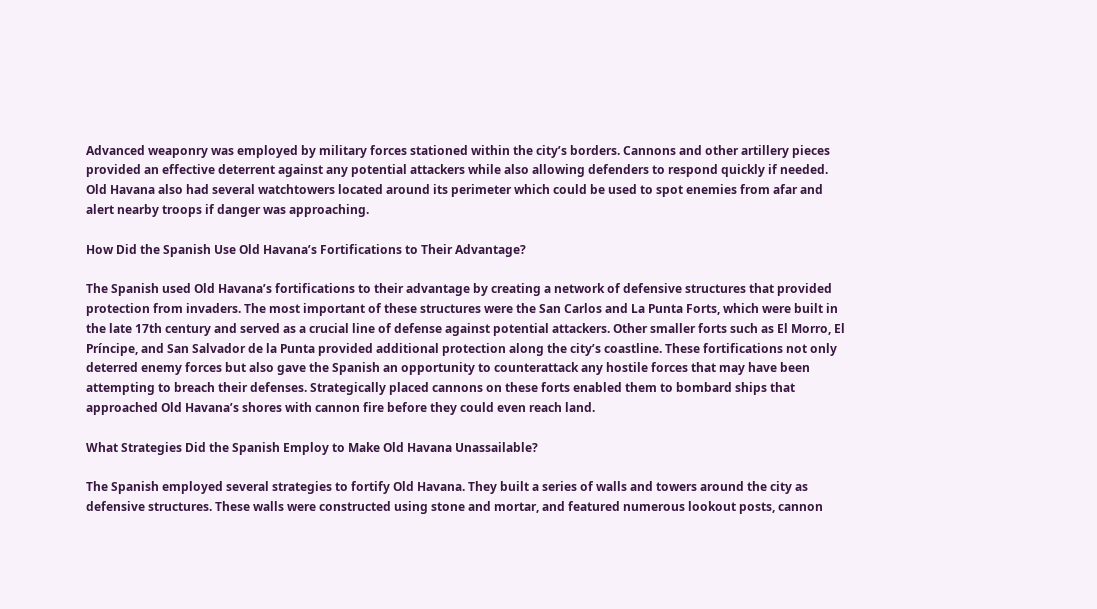Advanced weaponry was employed by military forces stationed within the city’s borders. Cannons and other artillery pieces provided an effective deterrent against any potential attackers while also allowing defenders to respond quickly if needed. Old Havana also had several watchtowers located around its perimeter which could be used to spot enemies from afar and alert nearby troops if danger was approaching.

How Did the Spanish Use Old Havana’s Fortifications to Their Advantage?

The Spanish used Old Havana’s fortifications to their advantage by creating a network of defensive structures that provided protection from invaders. The most important of these structures were the San Carlos and La Punta Forts, which were built in the late 17th century and served as a crucial line of defense against potential attackers. Other smaller forts such as El Morro, El Príncipe, and San Salvador de la Punta provided additional protection along the city’s coastline. These fortifications not only deterred enemy forces but also gave the Spanish an opportunity to counterattack any hostile forces that may have been attempting to breach their defenses. Strategically placed cannons on these forts enabled them to bombard ships that approached Old Havana’s shores with cannon fire before they could even reach land.

What Strategies Did the Spanish Employ to Make Old Havana Unassailable?

The Spanish employed several strategies to fortify Old Havana. They built a series of walls and towers around the city as defensive structures. These walls were constructed using stone and mortar, and featured numerous lookout posts, cannon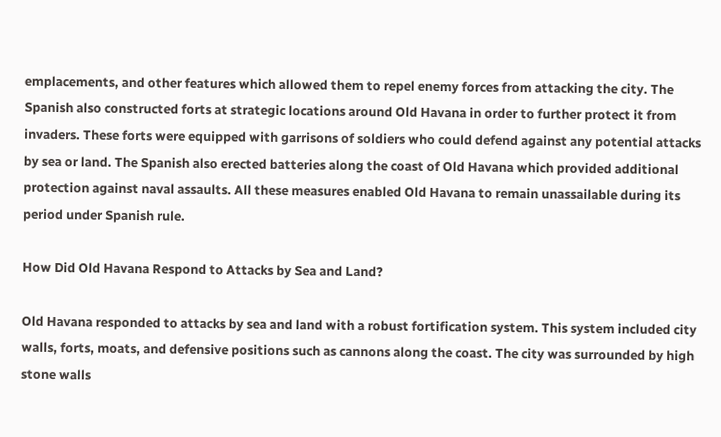emplacements, and other features which allowed them to repel enemy forces from attacking the city. The Spanish also constructed forts at strategic locations around Old Havana in order to further protect it from invaders. These forts were equipped with garrisons of soldiers who could defend against any potential attacks by sea or land. The Spanish also erected batteries along the coast of Old Havana which provided additional protection against naval assaults. All these measures enabled Old Havana to remain unassailable during its period under Spanish rule.

How Did Old Havana Respond to Attacks by Sea and Land?

Old Havana responded to attacks by sea and land with a robust fortification system. This system included city walls, forts, moats, and defensive positions such as cannons along the coast. The city was surrounded by high stone walls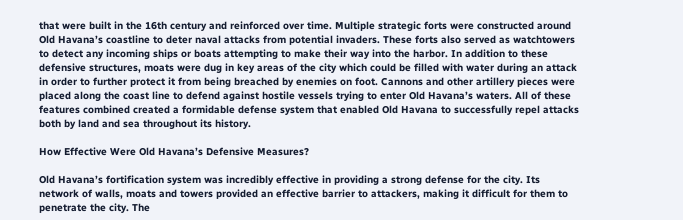that were built in the 16th century and reinforced over time. Multiple strategic forts were constructed around Old Havana’s coastline to deter naval attacks from potential invaders. These forts also served as watchtowers to detect any incoming ships or boats attempting to make their way into the harbor. In addition to these defensive structures, moats were dug in key areas of the city which could be filled with water during an attack in order to further protect it from being breached by enemies on foot. Cannons and other artillery pieces were placed along the coast line to defend against hostile vessels trying to enter Old Havana’s waters. All of these features combined created a formidable defense system that enabled Old Havana to successfully repel attacks both by land and sea throughout its history.

How Effective Were Old Havana’s Defensive Measures?

Old Havana’s fortification system was incredibly effective in providing a strong defense for the city. Its network of walls, moats and towers provided an effective barrier to attackers, making it difficult for them to penetrate the city. The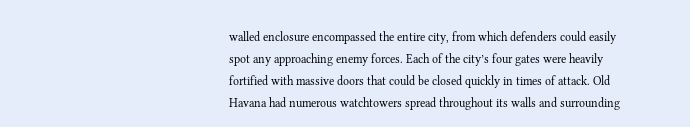walled enclosure encompassed the entire city, from which defenders could easily spot any approaching enemy forces. Each of the city’s four gates were heavily fortified with massive doors that could be closed quickly in times of attack. Old Havana had numerous watchtowers spread throughout its walls and surrounding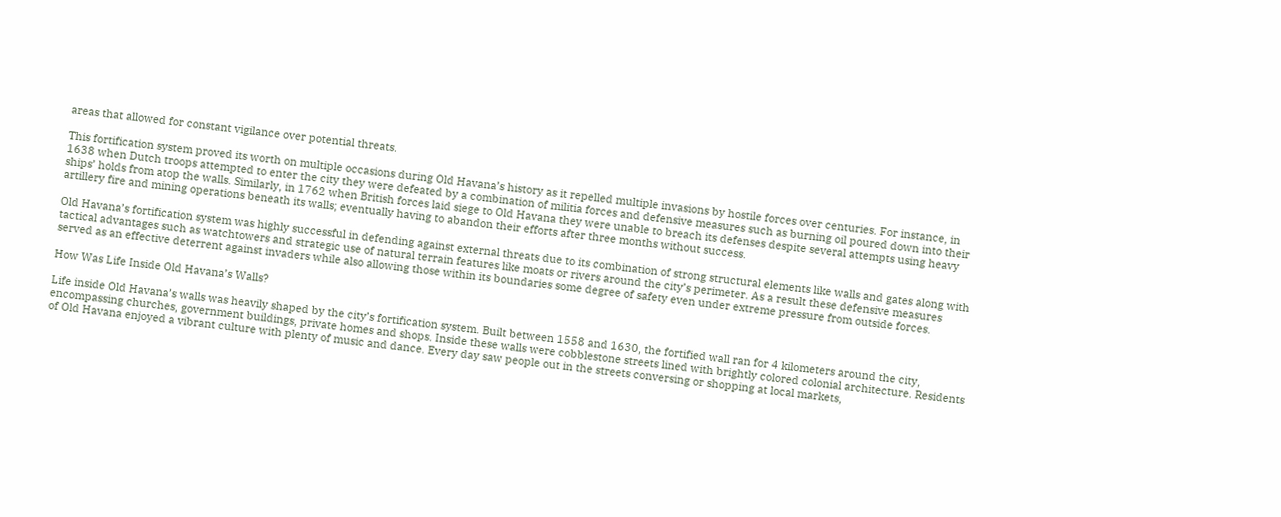areas that allowed for constant vigilance over potential threats.

This fortification system proved its worth on multiple occasions during Old Havana’s history as it repelled multiple invasions by hostile forces over centuries. For instance, in 1638 when Dutch troops attempted to enter the city they were defeated by a combination of militia forces and defensive measures such as burning oil poured down into their ships’ holds from atop the walls. Similarly, in 1762 when British forces laid siege to Old Havana they were unable to breach its defenses despite several attempts using heavy artillery fire and mining operations beneath its walls; eventually having to abandon their efforts after three months without success.

Old Havana’s fortification system was highly successful in defending against external threats due to its combination of strong structural elements like walls and gates along with tactical advantages such as watchtowers and strategic use of natural terrain features like moats or rivers around the city’s perimeter. As a result these defensive measures served as an effective deterrent against invaders while also allowing those within its boundaries some degree of safety even under extreme pressure from outside forces.

How Was Life Inside Old Havana’s Walls?

Life inside Old Havana’s walls was heavily shaped by the city’s fortification system. Built between 1558 and 1630, the fortified wall ran for 4 kilometers around the city, encompassing churches, government buildings, private homes and shops. Inside these walls were cobblestone streets lined with brightly colored colonial architecture. Residents of Old Havana enjoyed a vibrant culture with plenty of music and dance. Every day saw people out in the streets conversing or shopping at local markets,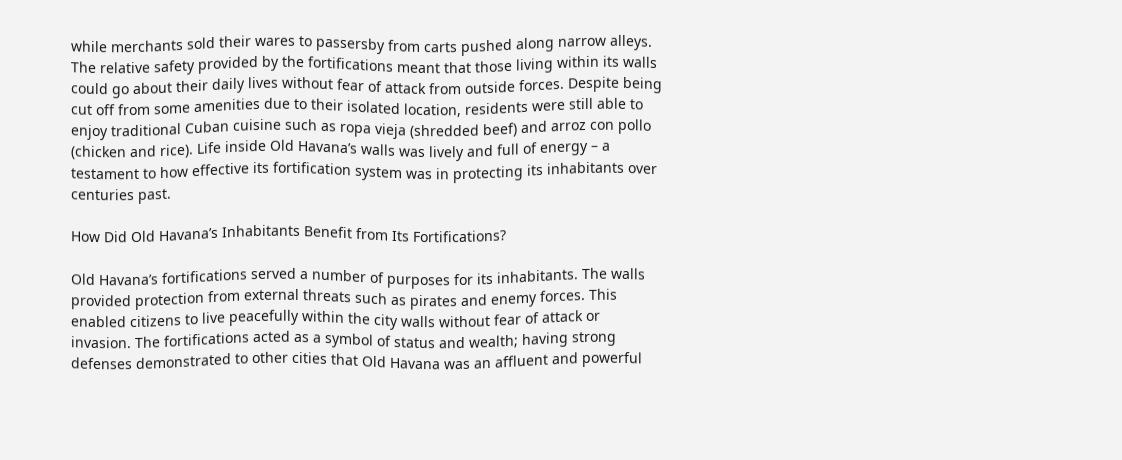while merchants sold their wares to passersby from carts pushed along narrow alleys. The relative safety provided by the fortifications meant that those living within its walls could go about their daily lives without fear of attack from outside forces. Despite being cut off from some amenities due to their isolated location, residents were still able to enjoy traditional Cuban cuisine such as ropa vieja (shredded beef) and arroz con pollo (chicken and rice). Life inside Old Havana’s walls was lively and full of energy – a testament to how effective its fortification system was in protecting its inhabitants over centuries past.

How Did Old Havana’s Inhabitants Benefit from Its Fortifications?

Old Havana’s fortifications served a number of purposes for its inhabitants. The walls provided protection from external threats such as pirates and enemy forces. This enabled citizens to live peacefully within the city walls without fear of attack or invasion. The fortifications acted as a symbol of status and wealth; having strong defenses demonstrated to other cities that Old Havana was an affluent and powerful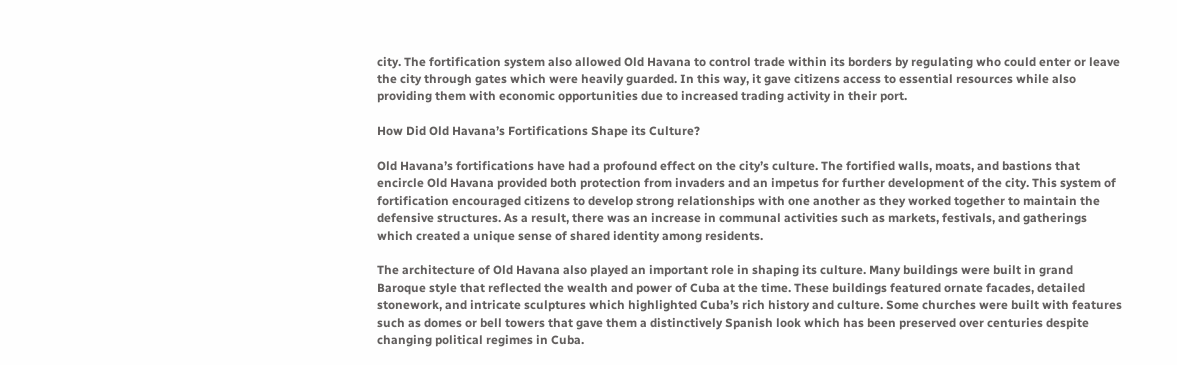city. The fortification system also allowed Old Havana to control trade within its borders by regulating who could enter or leave the city through gates which were heavily guarded. In this way, it gave citizens access to essential resources while also providing them with economic opportunities due to increased trading activity in their port.

How Did Old Havana’s Fortifications Shape its Culture?

Old Havana’s fortifications have had a profound effect on the city’s culture. The fortified walls, moats, and bastions that encircle Old Havana provided both protection from invaders and an impetus for further development of the city. This system of fortification encouraged citizens to develop strong relationships with one another as they worked together to maintain the defensive structures. As a result, there was an increase in communal activities such as markets, festivals, and gatherings which created a unique sense of shared identity among residents.

The architecture of Old Havana also played an important role in shaping its culture. Many buildings were built in grand Baroque style that reflected the wealth and power of Cuba at the time. These buildings featured ornate facades, detailed stonework, and intricate sculptures which highlighted Cuba’s rich history and culture. Some churches were built with features such as domes or bell towers that gave them a distinctively Spanish look which has been preserved over centuries despite changing political regimes in Cuba.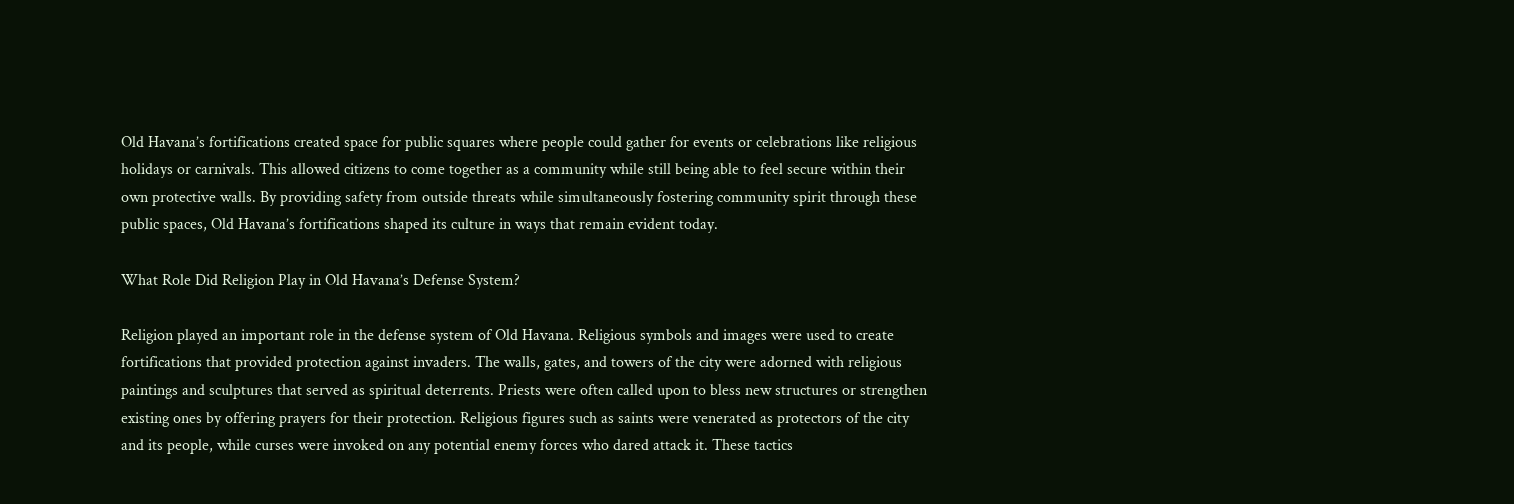Old Havana’s fortifications created space for public squares where people could gather for events or celebrations like religious holidays or carnivals. This allowed citizens to come together as a community while still being able to feel secure within their own protective walls. By providing safety from outside threats while simultaneously fostering community spirit through these public spaces, Old Havana’s fortifications shaped its culture in ways that remain evident today.

What Role Did Religion Play in Old Havana’s Defense System?

Religion played an important role in the defense system of Old Havana. Religious symbols and images were used to create fortifications that provided protection against invaders. The walls, gates, and towers of the city were adorned with religious paintings and sculptures that served as spiritual deterrents. Priests were often called upon to bless new structures or strengthen existing ones by offering prayers for their protection. Religious figures such as saints were venerated as protectors of the city and its people, while curses were invoked on any potential enemy forces who dared attack it. These tactics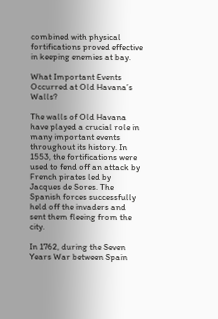combined with physical fortifications proved effective in keeping enemies at bay.

What Important Events Occurred at Old Havana’s Walls?

The walls of Old Havana have played a crucial role in many important events throughout its history. In 1553, the fortifications were used to fend off an attack by French pirates led by Jacques de Sores. The Spanish forces successfully held off the invaders and sent them fleeing from the city.

In 1762, during the Seven Years War between Spain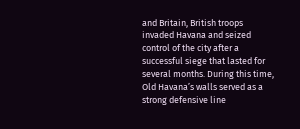and Britain, British troops invaded Havana and seized control of the city after a successful siege that lasted for several months. During this time, Old Havana’s walls served as a strong defensive line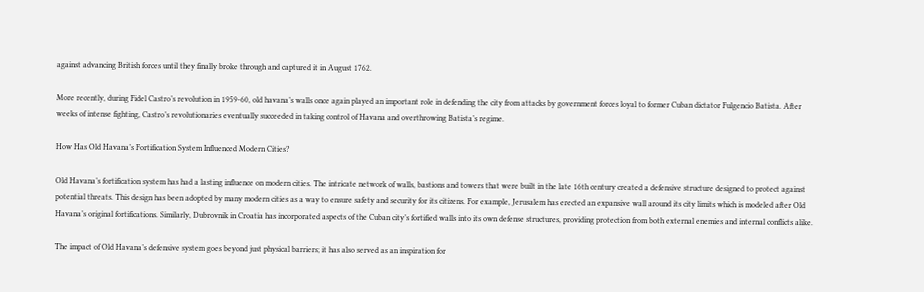against advancing British forces until they finally broke through and captured it in August 1762.

More recently, during Fidel Castro’s revolution in 1959-60, old havana’s walls once again played an important role in defending the city from attacks by government forces loyal to former Cuban dictator Fulgencio Batista. After weeks of intense fighting, Castro’s revolutionaries eventually succeeded in taking control of Havana and overthrowing Batista’s regime.

How Has Old Havana’s Fortification System Influenced Modern Cities?

Old Havana’s fortification system has had a lasting influence on modern cities. The intricate network of walls, bastions and towers that were built in the late 16th century created a defensive structure designed to protect against potential threats. This design has been adopted by many modern cities as a way to ensure safety and security for its citizens. For example, Jerusalem has erected an expansive wall around its city limits which is modeled after Old Havana’s original fortifications. Similarly, Dubrovnik in Croatia has incorporated aspects of the Cuban city’s fortified walls into its own defense structures, providing protection from both external enemies and internal conflicts alike.

The impact of Old Havana’s defensive system goes beyond just physical barriers; it has also served as an inspiration for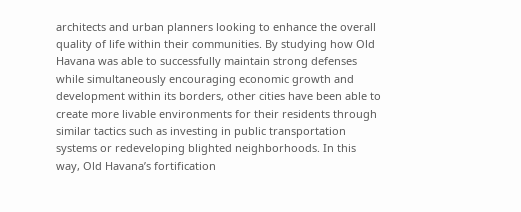architects and urban planners looking to enhance the overall quality of life within their communities. By studying how Old Havana was able to successfully maintain strong defenses while simultaneously encouraging economic growth and development within its borders, other cities have been able to create more livable environments for their residents through similar tactics such as investing in public transportation systems or redeveloping blighted neighborhoods. In this way, Old Havana’s fortification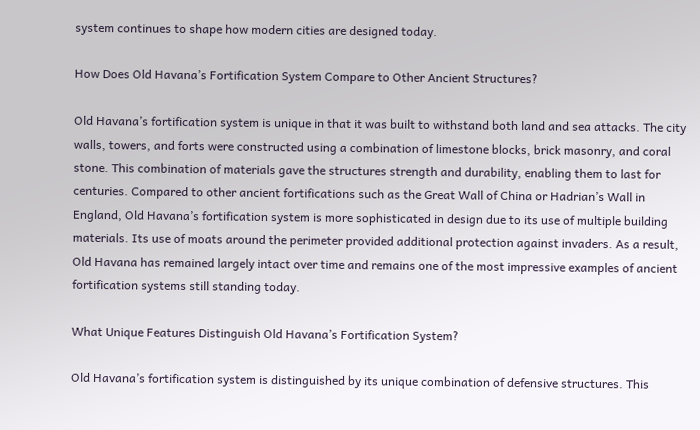system continues to shape how modern cities are designed today.

How Does Old Havana’s Fortification System Compare to Other Ancient Structures?

Old Havana’s fortification system is unique in that it was built to withstand both land and sea attacks. The city walls, towers, and forts were constructed using a combination of limestone blocks, brick masonry, and coral stone. This combination of materials gave the structures strength and durability, enabling them to last for centuries. Compared to other ancient fortifications such as the Great Wall of China or Hadrian’s Wall in England, Old Havana’s fortification system is more sophisticated in design due to its use of multiple building materials. Its use of moats around the perimeter provided additional protection against invaders. As a result, Old Havana has remained largely intact over time and remains one of the most impressive examples of ancient fortification systems still standing today.

What Unique Features Distinguish Old Havana’s Fortification System?

Old Havana’s fortification system is distinguished by its unique combination of defensive structures. This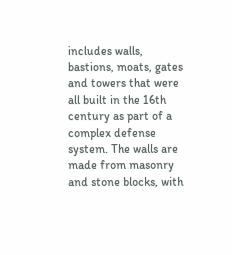includes walls, bastions, moats, gates and towers that were all built in the 16th century as part of a complex defense system. The walls are made from masonry and stone blocks, with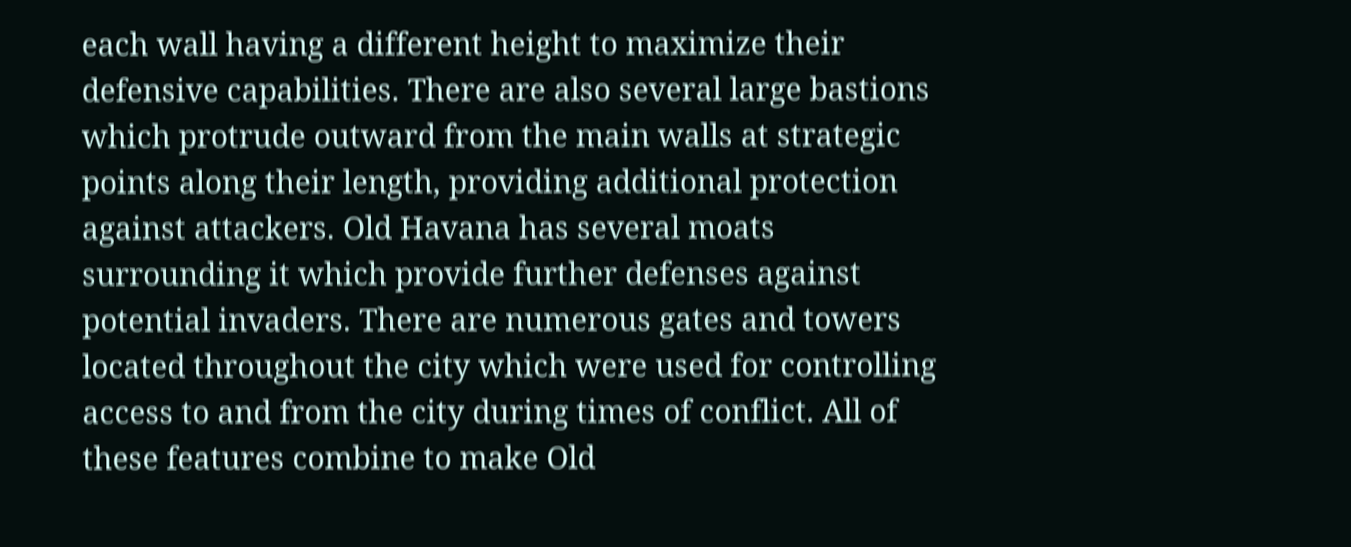each wall having a different height to maximize their defensive capabilities. There are also several large bastions which protrude outward from the main walls at strategic points along their length, providing additional protection against attackers. Old Havana has several moats surrounding it which provide further defenses against potential invaders. There are numerous gates and towers located throughout the city which were used for controlling access to and from the city during times of conflict. All of these features combine to make Old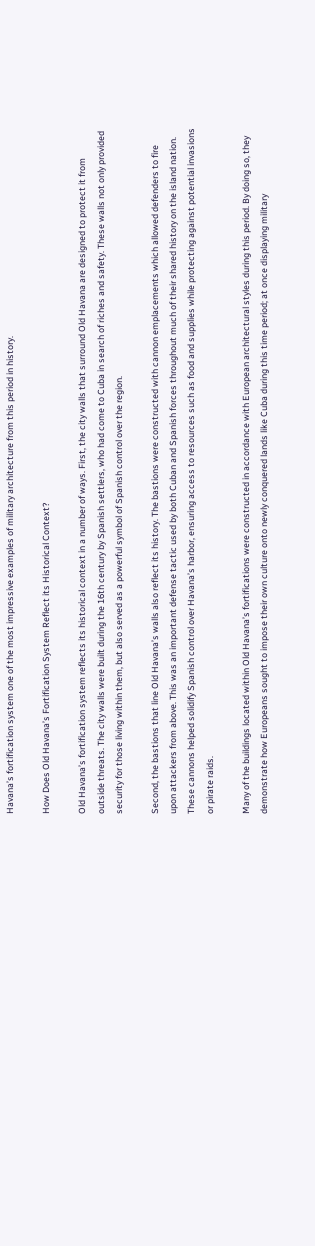Havana’s fortification system one of the most impressive examples of military architecture from this period in history.

How Does Old Havana’s Fortification System Reflect its Historical Context?

Old Havana’s fortification system reflects its historical context in a number of ways. First, the city walls that surround Old Havana are designed to protect it from outside threats. The city walls were built during the 16th century by Spanish settlers, who had come to Cuba in search of riches and safety. These walls not only provided security for those living within them, but also served as a powerful symbol of Spanish control over the region.

Second, the bastions that line Old Havana’s walls also reflect its history. The bastions were constructed with cannon emplacements which allowed defenders to fire upon attackers from above. This was an important defense tactic used by both Cuban and Spanish forces throughout much of their shared history on the island nation. These cannons helped solidify Spanish control over Havana’s harbor, ensuring access to resources such as food and supplies while protecting against potential invasions or pirate raids.

Many of the buildings located within Old Havana’s fortifications were constructed in accordance with European architectural styles during this period. By doing so, they demonstrate how Europeans sought to impose their own culture onto newly conquered lands like Cuba during this time period; at once displaying military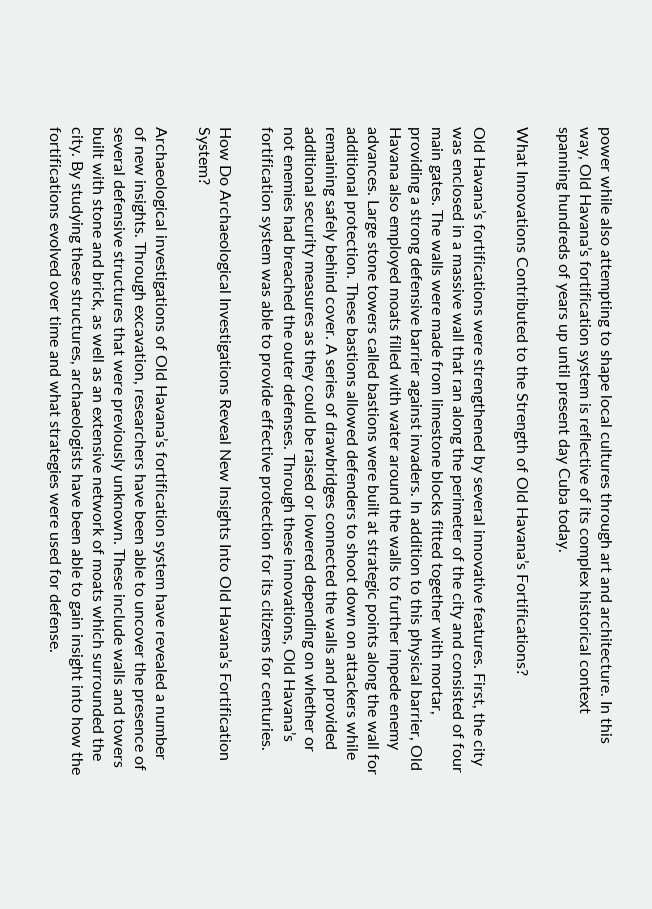power while also attempting to shape local cultures through art and architecture. In this way, Old Havana’s fortification system is reflective of its complex historical context spanning hundreds of years up until present day Cuba today.

What Innovations Contributed to the Strength of Old Havana’s Fortifications?

Old Havana’s fortifications were strengthened by several innovative features. First, the city was enclosed in a massive wall that ran along the perimeter of the city and consisted of four main gates. The walls were made from limestone blocks fitted together with mortar, providing a strong defensive barrier against invaders. In addition to this physical barrier, Old Havana also employed moats filled with water around the walls to further impede enemy advances. Large stone towers called bastions were built at strategic points along the wall for additional protection. These bastions allowed defenders to shoot down on attackers while remaining safely behind cover. A series of drawbridges connected the walls and provided additional security measures as they could be raised or lowered depending on whether or not enemies had breached the outer defenses. Through these innovations, Old Havana’s fortification system was able to provide effective protection for its citizens for centuries.

How Do Archaeological Investigations Reveal New Insights Into Old Havana’s Fortification System?

Archaeological investigations of Old Havana’s fortification system have revealed a number of new insights. Through excavation, researchers have been able to uncover the presence of several defensive structures that were previously unknown. These include walls and towers built with stone and brick, as well as an extensive network of moats which surrounded the city. By studying these structures, archaeologists have been able to gain insight into how the fortifications evolved over time and what strategies were used for defense.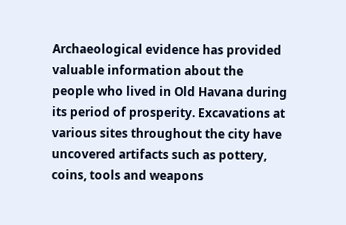Archaeological evidence has provided valuable information about the people who lived in Old Havana during its period of prosperity. Excavations at various sites throughout the city have uncovered artifacts such as pottery, coins, tools and weapons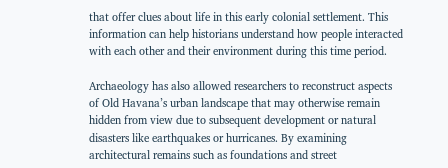that offer clues about life in this early colonial settlement. This information can help historians understand how people interacted with each other and their environment during this time period.

Archaeology has also allowed researchers to reconstruct aspects of Old Havana’s urban landscape that may otherwise remain hidden from view due to subsequent development or natural disasters like earthquakes or hurricanes. By examining architectural remains such as foundations and street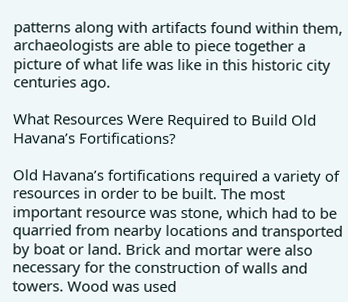patterns along with artifacts found within them, archaeologists are able to piece together a picture of what life was like in this historic city centuries ago.

What Resources Were Required to Build Old Havana’s Fortifications?

Old Havana’s fortifications required a variety of resources in order to be built. The most important resource was stone, which had to be quarried from nearby locations and transported by boat or land. Brick and mortar were also necessary for the construction of walls and towers. Wood was used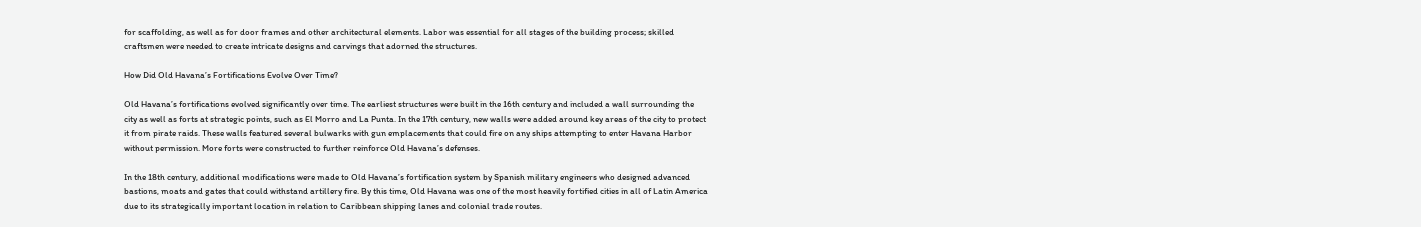for scaffolding, as well as for door frames and other architectural elements. Labor was essential for all stages of the building process; skilled craftsmen were needed to create intricate designs and carvings that adorned the structures.

How Did Old Havana’s Fortifications Evolve Over Time?

Old Havana’s fortifications evolved significantly over time. The earliest structures were built in the 16th century and included a wall surrounding the city as well as forts at strategic points, such as El Morro and La Punta. In the 17th century, new walls were added around key areas of the city to protect it from pirate raids. These walls featured several bulwarks with gun emplacements that could fire on any ships attempting to enter Havana Harbor without permission. More forts were constructed to further reinforce Old Havana’s defenses.

In the 18th century, additional modifications were made to Old Havana’s fortification system by Spanish military engineers who designed advanced bastions, moats and gates that could withstand artillery fire. By this time, Old Havana was one of the most heavily fortified cities in all of Latin America due to its strategically important location in relation to Caribbean shipping lanes and colonial trade routes.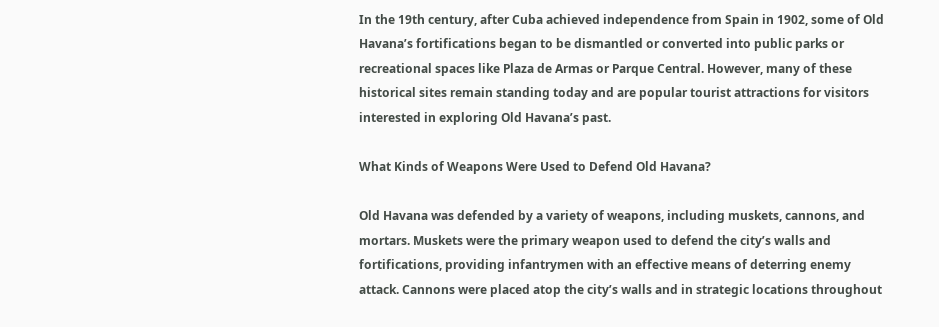In the 19th century, after Cuba achieved independence from Spain in 1902, some of Old Havana’s fortifications began to be dismantled or converted into public parks or recreational spaces like Plaza de Armas or Parque Central. However, many of these historical sites remain standing today and are popular tourist attractions for visitors interested in exploring Old Havana’s past.

What Kinds of Weapons Were Used to Defend Old Havana?

Old Havana was defended by a variety of weapons, including muskets, cannons, and mortars. Muskets were the primary weapon used to defend the city’s walls and fortifications, providing infantrymen with an effective means of deterring enemy attack. Cannons were placed atop the city’s walls and in strategic locations throughout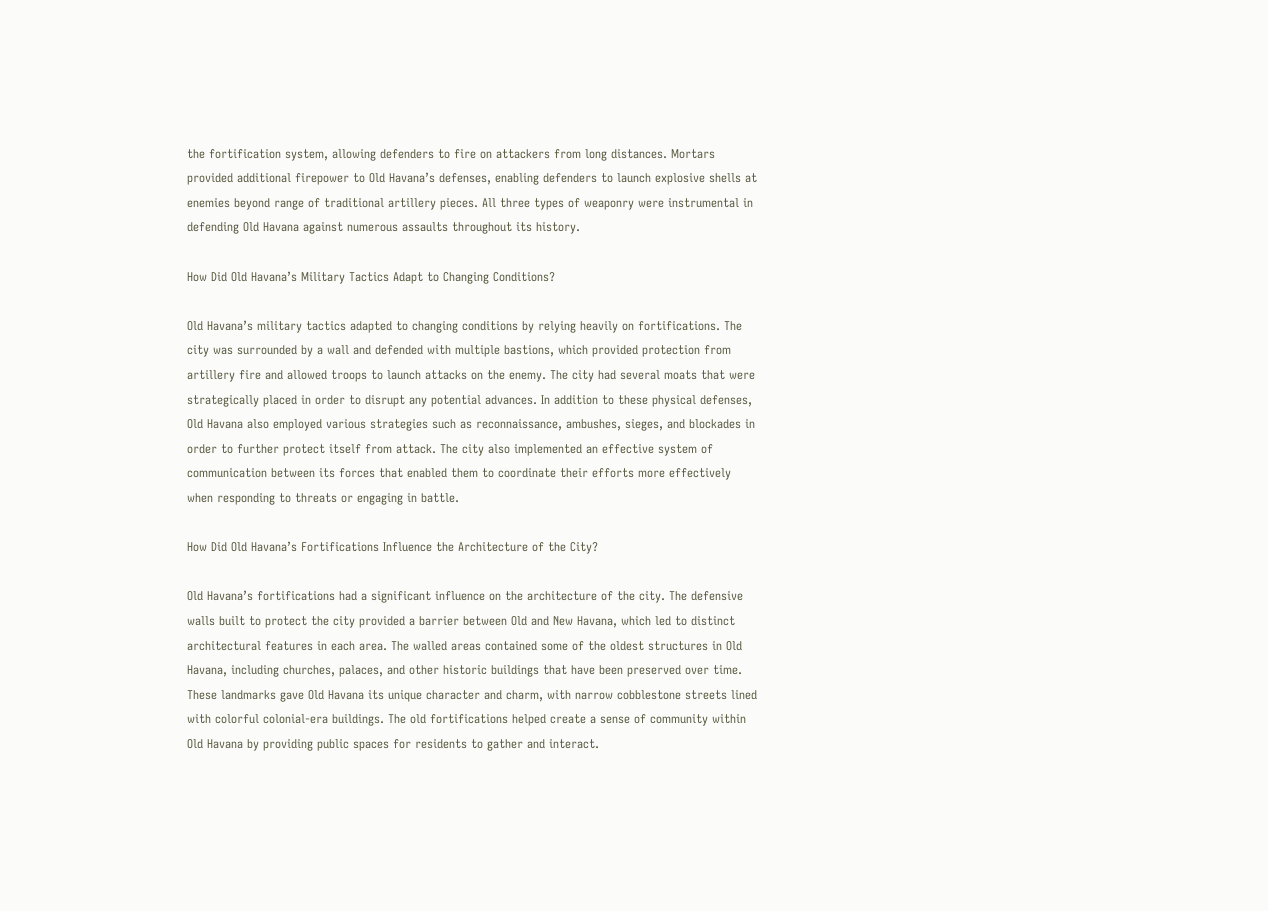the fortification system, allowing defenders to fire on attackers from long distances. Mortars provided additional firepower to Old Havana’s defenses, enabling defenders to launch explosive shells at enemies beyond range of traditional artillery pieces. All three types of weaponry were instrumental in defending Old Havana against numerous assaults throughout its history.

How Did Old Havana’s Military Tactics Adapt to Changing Conditions?

Old Havana’s military tactics adapted to changing conditions by relying heavily on fortifications. The city was surrounded by a wall and defended with multiple bastions, which provided protection from artillery fire and allowed troops to launch attacks on the enemy. The city had several moats that were strategically placed in order to disrupt any potential advances. In addition to these physical defenses, Old Havana also employed various strategies such as reconnaissance, ambushes, sieges, and blockades in order to further protect itself from attack. The city also implemented an effective system of communication between its forces that enabled them to coordinate their efforts more effectively when responding to threats or engaging in battle.

How Did Old Havana’s Fortifications Influence the Architecture of the City?

Old Havana’s fortifications had a significant influence on the architecture of the city. The defensive walls built to protect the city provided a barrier between Old and New Havana, which led to distinct architectural features in each area. The walled areas contained some of the oldest structures in Old Havana, including churches, palaces, and other historic buildings that have been preserved over time. These landmarks gave Old Havana its unique character and charm, with narrow cobblestone streets lined with colorful colonial-era buildings. The old fortifications helped create a sense of community within Old Havana by providing public spaces for residents to gather and interact.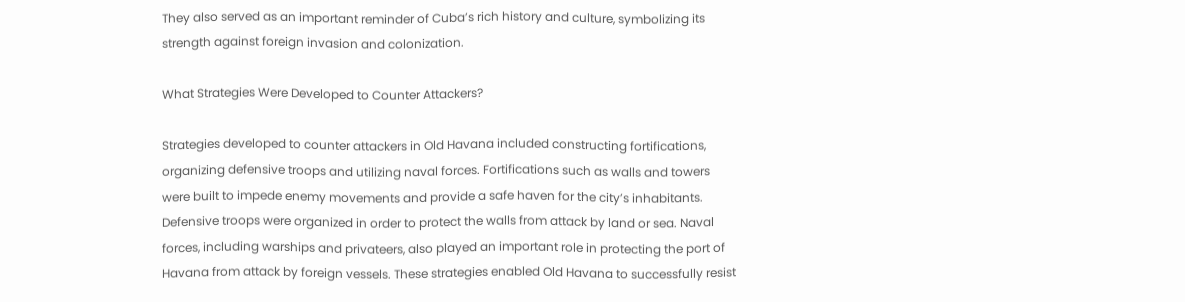They also served as an important reminder of Cuba’s rich history and culture, symbolizing its strength against foreign invasion and colonization.

What Strategies Were Developed to Counter Attackers?

Strategies developed to counter attackers in Old Havana included constructing fortifications, organizing defensive troops and utilizing naval forces. Fortifications such as walls and towers were built to impede enemy movements and provide a safe haven for the city’s inhabitants. Defensive troops were organized in order to protect the walls from attack by land or sea. Naval forces, including warships and privateers, also played an important role in protecting the port of Havana from attack by foreign vessels. These strategies enabled Old Havana to successfully resist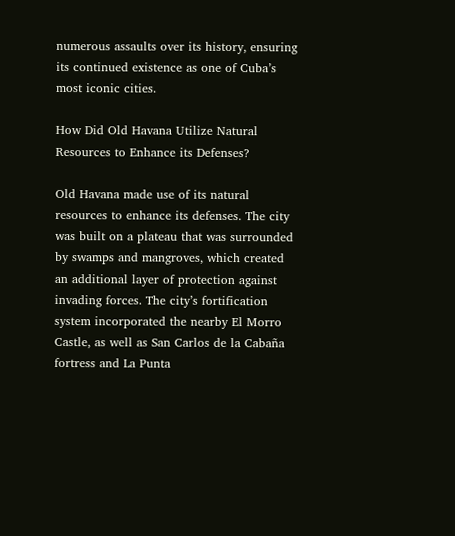numerous assaults over its history, ensuring its continued existence as one of Cuba’s most iconic cities.

How Did Old Havana Utilize Natural Resources to Enhance its Defenses?

Old Havana made use of its natural resources to enhance its defenses. The city was built on a plateau that was surrounded by swamps and mangroves, which created an additional layer of protection against invading forces. The city’s fortification system incorporated the nearby El Morro Castle, as well as San Carlos de la Cabaña fortress and La Punta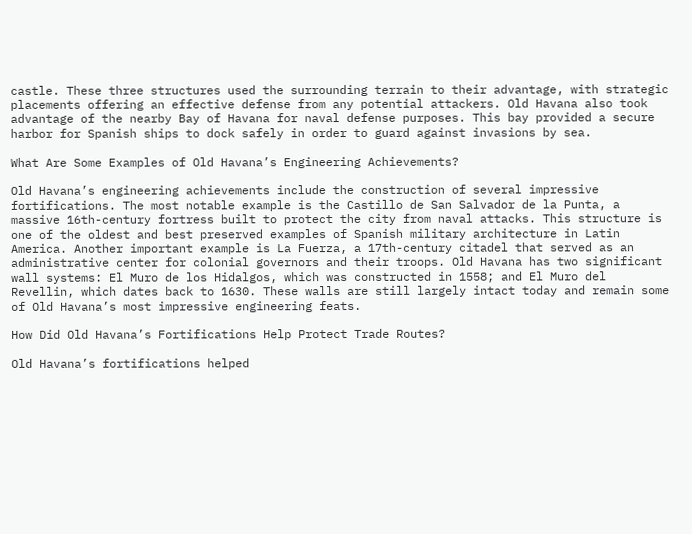castle. These three structures used the surrounding terrain to their advantage, with strategic placements offering an effective defense from any potential attackers. Old Havana also took advantage of the nearby Bay of Havana for naval defense purposes. This bay provided a secure harbor for Spanish ships to dock safely in order to guard against invasions by sea.

What Are Some Examples of Old Havana’s Engineering Achievements?

Old Havana’s engineering achievements include the construction of several impressive fortifications. The most notable example is the Castillo de San Salvador de la Punta, a massive 16th-century fortress built to protect the city from naval attacks. This structure is one of the oldest and best preserved examples of Spanish military architecture in Latin America. Another important example is La Fuerza, a 17th-century citadel that served as an administrative center for colonial governors and their troops. Old Havana has two significant wall systems: El Muro de los Hidalgos, which was constructed in 1558; and El Muro del Revellin, which dates back to 1630. These walls are still largely intact today and remain some of Old Havana’s most impressive engineering feats.

How Did Old Havana’s Fortifications Help Protect Trade Routes?

Old Havana’s fortifications helped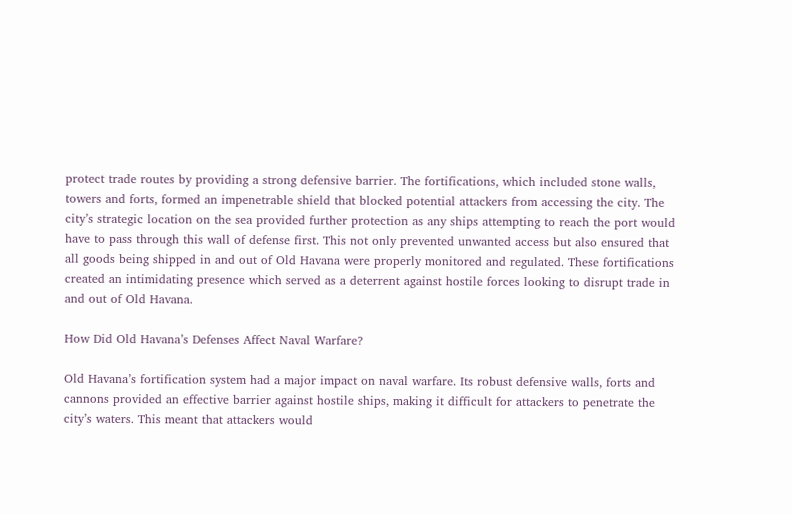protect trade routes by providing a strong defensive barrier. The fortifications, which included stone walls, towers and forts, formed an impenetrable shield that blocked potential attackers from accessing the city. The city’s strategic location on the sea provided further protection as any ships attempting to reach the port would have to pass through this wall of defense first. This not only prevented unwanted access but also ensured that all goods being shipped in and out of Old Havana were properly monitored and regulated. These fortifications created an intimidating presence which served as a deterrent against hostile forces looking to disrupt trade in and out of Old Havana.

How Did Old Havana’s Defenses Affect Naval Warfare?

Old Havana’s fortification system had a major impact on naval warfare. Its robust defensive walls, forts and cannons provided an effective barrier against hostile ships, making it difficult for attackers to penetrate the city’s waters. This meant that attackers would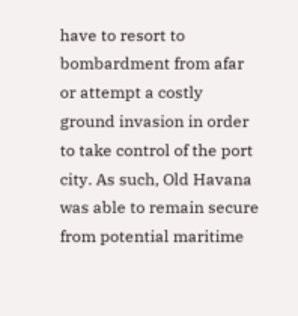have to resort to bombardment from afar or attempt a costly ground invasion in order to take control of the port city. As such, Old Havana was able to remain secure from potential maritime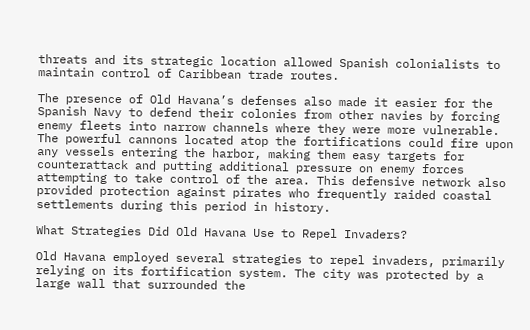threats and its strategic location allowed Spanish colonialists to maintain control of Caribbean trade routes.

The presence of Old Havana’s defenses also made it easier for the Spanish Navy to defend their colonies from other navies by forcing enemy fleets into narrow channels where they were more vulnerable. The powerful cannons located atop the fortifications could fire upon any vessels entering the harbor, making them easy targets for counterattack and putting additional pressure on enemy forces attempting to take control of the area. This defensive network also provided protection against pirates who frequently raided coastal settlements during this period in history.

What Strategies Did Old Havana Use to Repel Invaders?

Old Havana employed several strategies to repel invaders, primarily relying on its fortification system. The city was protected by a large wall that surrounded the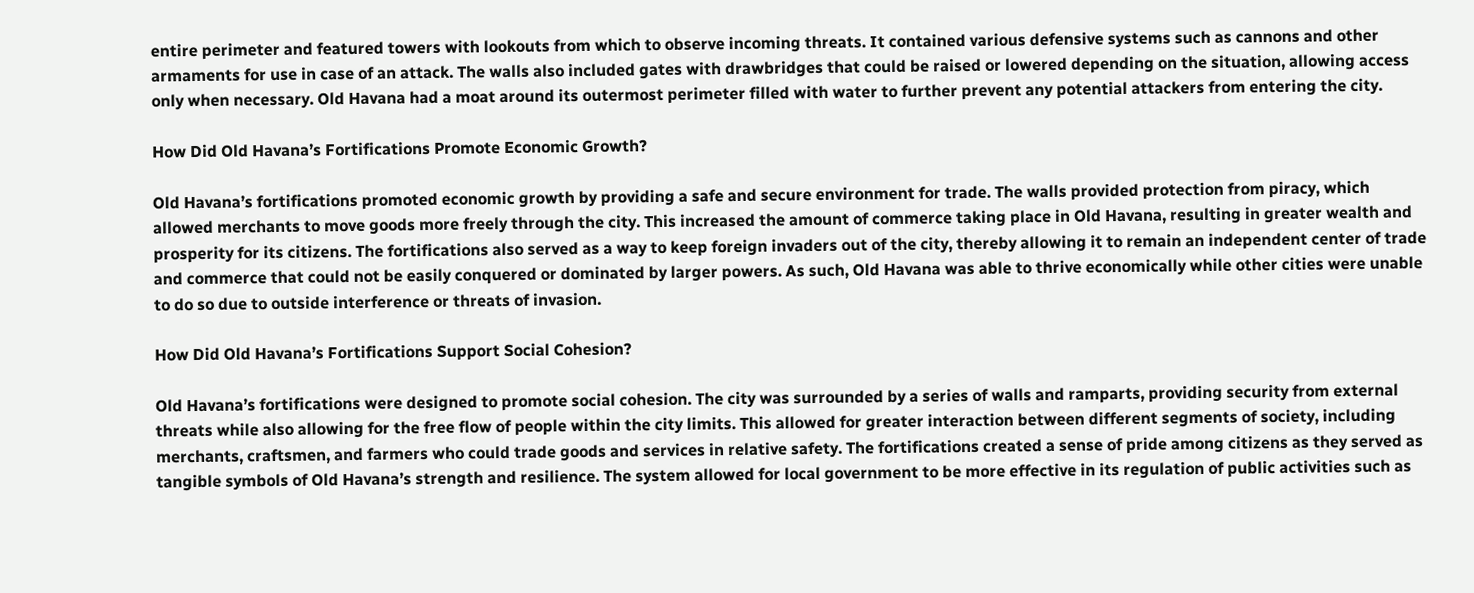entire perimeter and featured towers with lookouts from which to observe incoming threats. It contained various defensive systems such as cannons and other armaments for use in case of an attack. The walls also included gates with drawbridges that could be raised or lowered depending on the situation, allowing access only when necessary. Old Havana had a moat around its outermost perimeter filled with water to further prevent any potential attackers from entering the city.

How Did Old Havana’s Fortifications Promote Economic Growth?

Old Havana’s fortifications promoted economic growth by providing a safe and secure environment for trade. The walls provided protection from piracy, which allowed merchants to move goods more freely through the city. This increased the amount of commerce taking place in Old Havana, resulting in greater wealth and prosperity for its citizens. The fortifications also served as a way to keep foreign invaders out of the city, thereby allowing it to remain an independent center of trade and commerce that could not be easily conquered or dominated by larger powers. As such, Old Havana was able to thrive economically while other cities were unable to do so due to outside interference or threats of invasion.

How Did Old Havana’s Fortifications Support Social Cohesion?

Old Havana’s fortifications were designed to promote social cohesion. The city was surrounded by a series of walls and ramparts, providing security from external threats while also allowing for the free flow of people within the city limits. This allowed for greater interaction between different segments of society, including merchants, craftsmen, and farmers who could trade goods and services in relative safety. The fortifications created a sense of pride among citizens as they served as tangible symbols of Old Havana’s strength and resilience. The system allowed for local government to be more effective in its regulation of public activities such as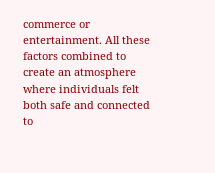commerce or entertainment. All these factors combined to create an atmosphere where individuals felt both safe and connected to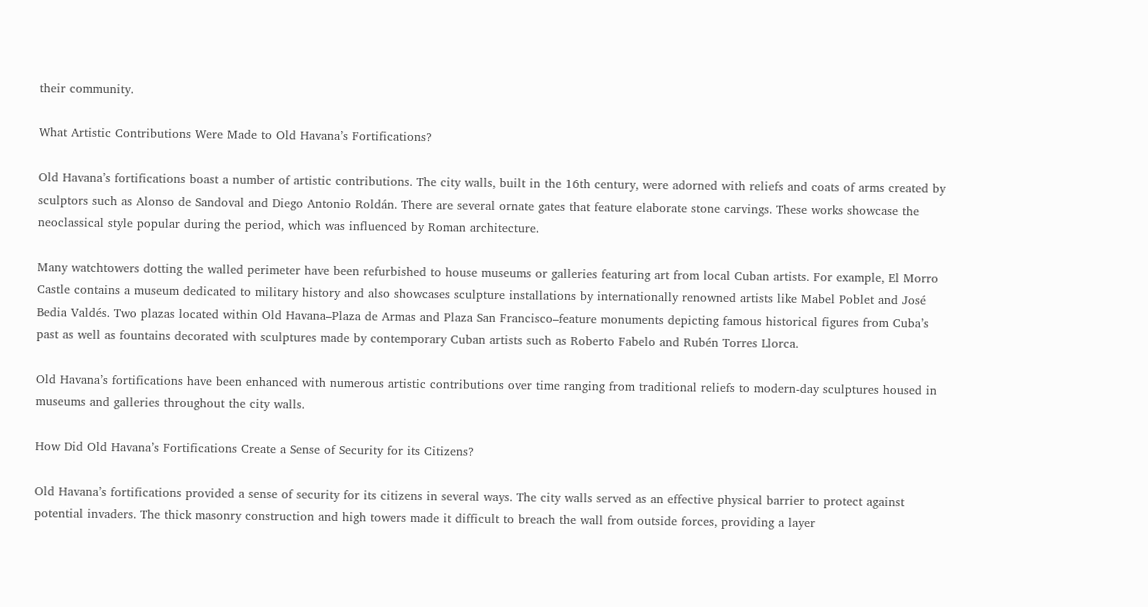their community.

What Artistic Contributions Were Made to Old Havana’s Fortifications?

Old Havana’s fortifications boast a number of artistic contributions. The city walls, built in the 16th century, were adorned with reliefs and coats of arms created by sculptors such as Alonso de Sandoval and Diego Antonio Roldán. There are several ornate gates that feature elaborate stone carvings. These works showcase the neoclassical style popular during the period, which was influenced by Roman architecture.

Many watchtowers dotting the walled perimeter have been refurbished to house museums or galleries featuring art from local Cuban artists. For example, El Morro Castle contains a museum dedicated to military history and also showcases sculpture installations by internationally renowned artists like Mabel Poblet and José Bedia Valdés. Two plazas located within Old Havana–Plaza de Armas and Plaza San Francisco–feature monuments depicting famous historical figures from Cuba’s past as well as fountains decorated with sculptures made by contemporary Cuban artists such as Roberto Fabelo and Rubén Torres Llorca.

Old Havana’s fortifications have been enhanced with numerous artistic contributions over time ranging from traditional reliefs to modern-day sculptures housed in museums and galleries throughout the city walls.

How Did Old Havana’s Fortifications Create a Sense of Security for its Citizens?

Old Havana’s fortifications provided a sense of security for its citizens in several ways. The city walls served as an effective physical barrier to protect against potential invaders. The thick masonry construction and high towers made it difficult to breach the wall from outside forces, providing a layer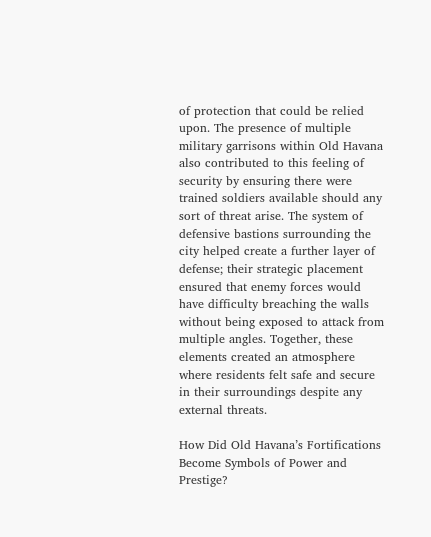of protection that could be relied upon. The presence of multiple military garrisons within Old Havana also contributed to this feeling of security by ensuring there were trained soldiers available should any sort of threat arise. The system of defensive bastions surrounding the city helped create a further layer of defense; their strategic placement ensured that enemy forces would have difficulty breaching the walls without being exposed to attack from multiple angles. Together, these elements created an atmosphere where residents felt safe and secure in their surroundings despite any external threats.

How Did Old Havana’s Fortifications Become Symbols of Power and Prestige?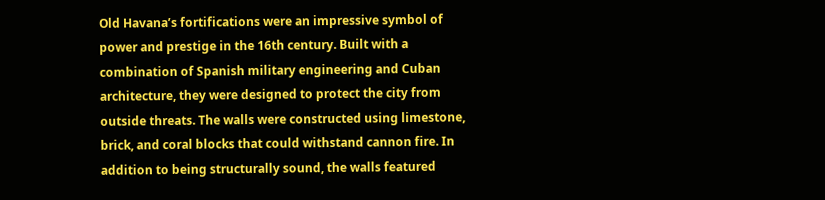Old Havana’s fortifications were an impressive symbol of power and prestige in the 16th century. Built with a combination of Spanish military engineering and Cuban architecture, they were designed to protect the city from outside threats. The walls were constructed using limestone, brick, and coral blocks that could withstand cannon fire. In addition to being structurally sound, the walls featured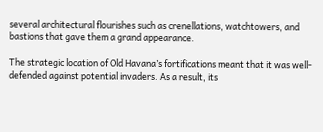several architectural flourishes such as crenellations, watchtowers, and bastions that gave them a grand appearance.

The strategic location of Old Havana’s fortifications meant that it was well-defended against potential invaders. As a result, its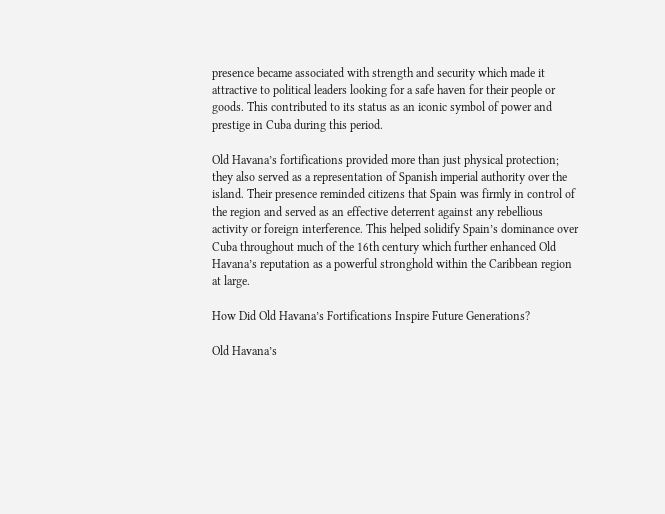presence became associated with strength and security which made it attractive to political leaders looking for a safe haven for their people or goods. This contributed to its status as an iconic symbol of power and prestige in Cuba during this period.

Old Havana’s fortifications provided more than just physical protection; they also served as a representation of Spanish imperial authority over the island. Their presence reminded citizens that Spain was firmly in control of the region and served as an effective deterrent against any rebellious activity or foreign interference. This helped solidify Spain’s dominance over Cuba throughout much of the 16th century which further enhanced Old Havana’s reputation as a powerful stronghold within the Caribbean region at large.

How Did Old Havana’s Fortifications Inspire Future Generations?

Old Havana’s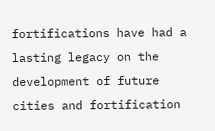fortifications have had a lasting legacy on the development of future cities and fortification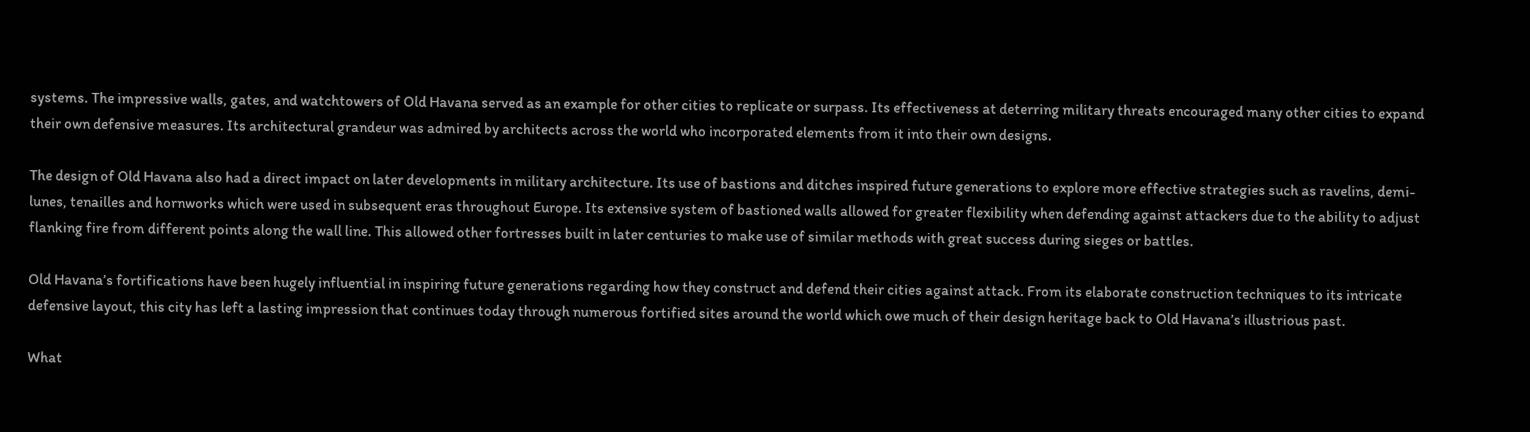systems. The impressive walls, gates, and watchtowers of Old Havana served as an example for other cities to replicate or surpass. Its effectiveness at deterring military threats encouraged many other cities to expand their own defensive measures. Its architectural grandeur was admired by architects across the world who incorporated elements from it into their own designs.

The design of Old Havana also had a direct impact on later developments in military architecture. Its use of bastions and ditches inspired future generations to explore more effective strategies such as ravelins, demi-lunes, tenailles and hornworks which were used in subsequent eras throughout Europe. Its extensive system of bastioned walls allowed for greater flexibility when defending against attackers due to the ability to adjust flanking fire from different points along the wall line. This allowed other fortresses built in later centuries to make use of similar methods with great success during sieges or battles.

Old Havana’s fortifications have been hugely influential in inspiring future generations regarding how they construct and defend their cities against attack. From its elaborate construction techniques to its intricate defensive layout, this city has left a lasting impression that continues today through numerous fortified sites around the world which owe much of their design heritage back to Old Havana’s illustrious past.

What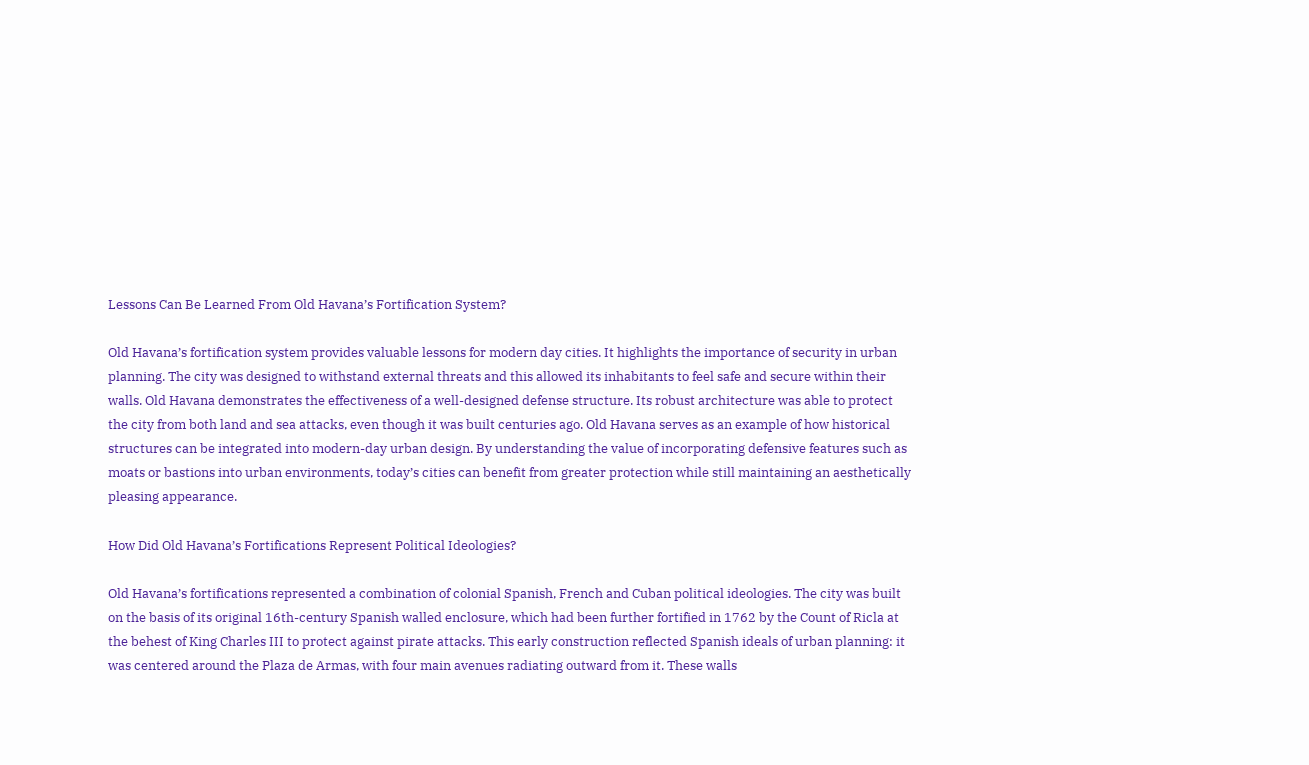Lessons Can Be Learned From Old Havana’s Fortification System?

Old Havana’s fortification system provides valuable lessons for modern day cities. It highlights the importance of security in urban planning. The city was designed to withstand external threats and this allowed its inhabitants to feel safe and secure within their walls. Old Havana demonstrates the effectiveness of a well-designed defense structure. Its robust architecture was able to protect the city from both land and sea attacks, even though it was built centuries ago. Old Havana serves as an example of how historical structures can be integrated into modern-day urban design. By understanding the value of incorporating defensive features such as moats or bastions into urban environments, today’s cities can benefit from greater protection while still maintaining an aesthetically pleasing appearance.

How Did Old Havana’s Fortifications Represent Political Ideologies?

Old Havana’s fortifications represented a combination of colonial Spanish, French and Cuban political ideologies. The city was built on the basis of its original 16th-century Spanish walled enclosure, which had been further fortified in 1762 by the Count of Ricla at the behest of King Charles III to protect against pirate attacks. This early construction reflected Spanish ideals of urban planning: it was centered around the Plaza de Armas, with four main avenues radiating outward from it. These walls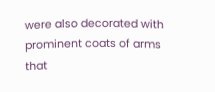were also decorated with prominent coats of arms that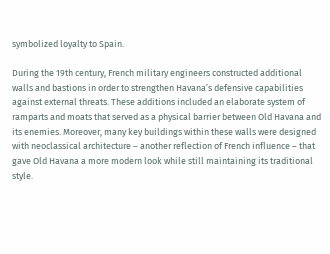symbolized loyalty to Spain.

During the 19th century, French military engineers constructed additional walls and bastions in order to strengthen Havana’s defensive capabilities against external threats. These additions included an elaborate system of ramparts and moats that served as a physical barrier between Old Havana and its enemies. Moreover, many key buildings within these walls were designed with neoclassical architecture – another reflection of French influence – that gave Old Havana a more modern look while still maintaining its traditional style.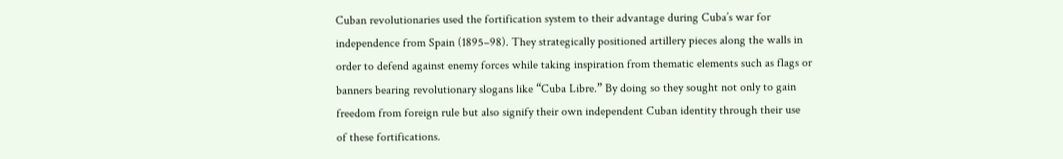Cuban revolutionaries used the fortification system to their advantage during Cuba’s war for independence from Spain (1895–98). They strategically positioned artillery pieces along the walls in order to defend against enemy forces while taking inspiration from thematic elements such as flags or banners bearing revolutionary slogans like “Cuba Libre.” By doing so they sought not only to gain freedom from foreign rule but also signify their own independent Cuban identity through their use of these fortifications.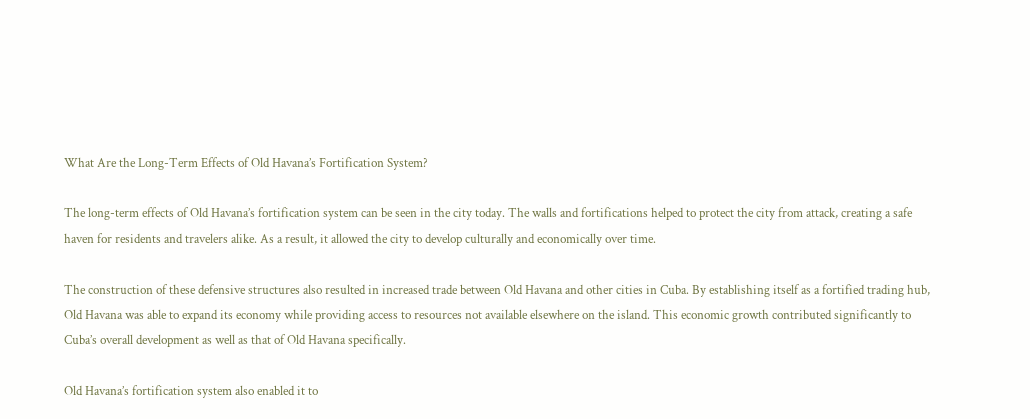What Are the Long-Term Effects of Old Havana’s Fortification System?

The long-term effects of Old Havana’s fortification system can be seen in the city today. The walls and fortifications helped to protect the city from attack, creating a safe haven for residents and travelers alike. As a result, it allowed the city to develop culturally and economically over time.

The construction of these defensive structures also resulted in increased trade between Old Havana and other cities in Cuba. By establishing itself as a fortified trading hub, Old Havana was able to expand its economy while providing access to resources not available elsewhere on the island. This economic growth contributed significantly to Cuba’s overall development as well as that of Old Havana specifically.

Old Havana’s fortification system also enabled it to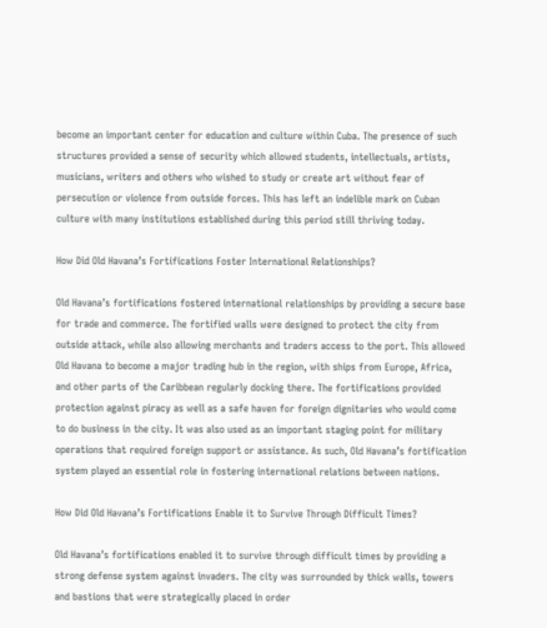become an important center for education and culture within Cuba. The presence of such structures provided a sense of security which allowed students, intellectuals, artists, musicians, writers and others who wished to study or create art without fear of persecution or violence from outside forces. This has left an indelible mark on Cuban culture with many institutions established during this period still thriving today.

How Did Old Havana’s Fortifications Foster International Relationships?

Old Havana’s fortifications fostered international relationships by providing a secure base for trade and commerce. The fortified walls were designed to protect the city from outside attack, while also allowing merchants and traders access to the port. This allowed Old Havana to become a major trading hub in the region, with ships from Europe, Africa, and other parts of the Caribbean regularly docking there. The fortifications provided protection against piracy as well as a safe haven for foreign dignitaries who would come to do business in the city. It was also used as an important staging point for military operations that required foreign support or assistance. As such, Old Havana’s fortification system played an essential role in fostering international relations between nations.

How Did Old Havana’s Fortifications Enable it to Survive Through Difficult Times?

Old Havana’s fortifications enabled it to survive through difficult times by providing a strong defense system against invaders. The city was surrounded by thick walls, towers and bastions that were strategically placed in order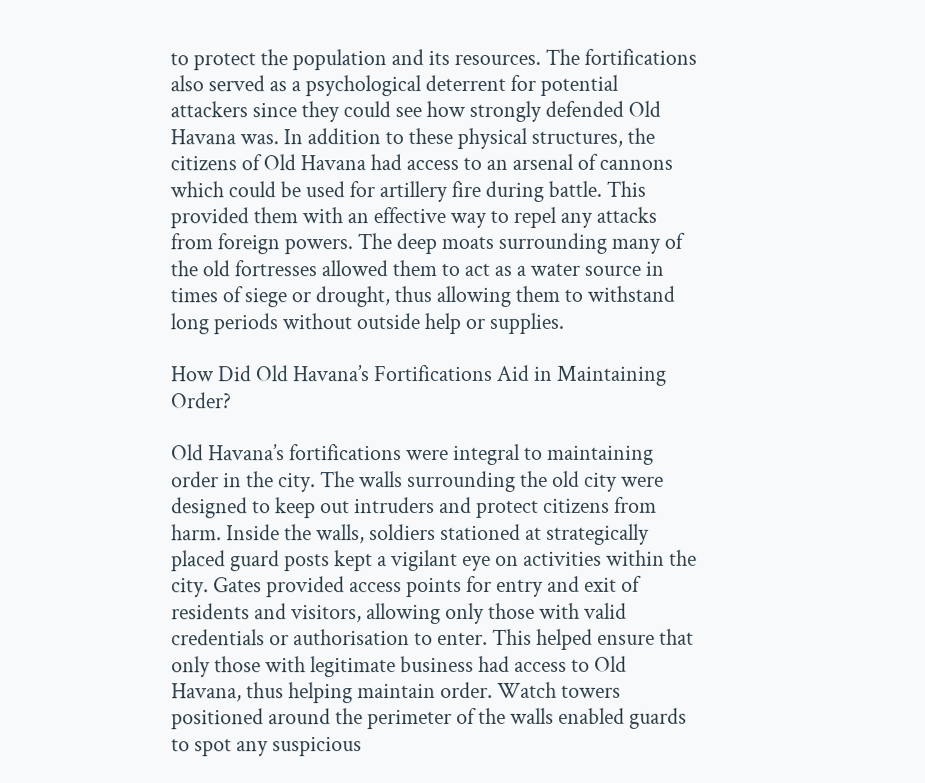to protect the population and its resources. The fortifications also served as a psychological deterrent for potential attackers since they could see how strongly defended Old Havana was. In addition to these physical structures, the citizens of Old Havana had access to an arsenal of cannons which could be used for artillery fire during battle. This provided them with an effective way to repel any attacks from foreign powers. The deep moats surrounding many of the old fortresses allowed them to act as a water source in times of siege or drought, thus allowing them to withstand long periods without outside help or supplies.

How Did Old Havana’s Fortifications Aid in Maintaining Order?

Old Havana’s fortifications were integral to maintaining order in the city. The walls surrounding the old city were designed to keep out intruders and protect citizens from harm. Inside the walls, soldiers stationed at strategically placed guard posts kept a vigilant eye on activities within the city. Gates provided access points for entry and exit of residents and visitors, allowing only those with valid credentials or authorisation to enter. This helped ensure that only those with legitimate business had access to Old Havana, thus helping maintain order. Watch towers positioned around the perimeter of the walls enabled guards to spot any suspicious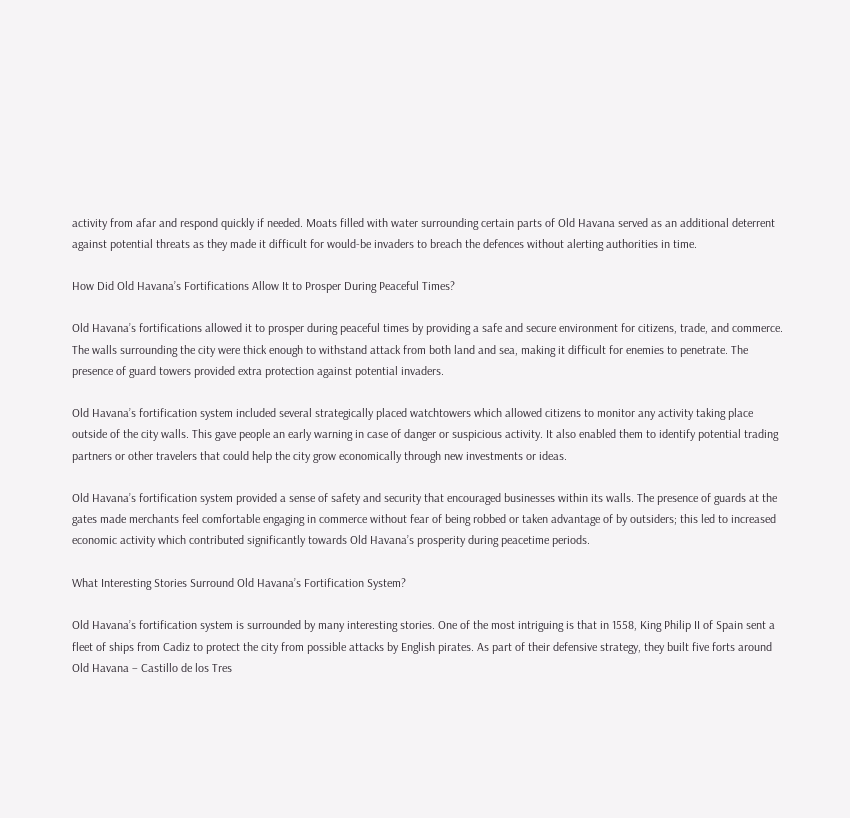activity from afar and respond quickly if needed. Moats filled with water surrounding certain parts of Old Havana served as an additional deterrent against potential threats as they made it difficult for would-be invaders to breach the defences without alerting authorities in time.

How Did Old Havana’s Fortifications Allow It to Prosper During Peaceful Times?

Old Havana’s fortifications allowed it to prosper during peaceful times by providing a safe and secure environment for citizens, trade, and commerce. The walls surrounding the city were thick enough to withstand attack from both land and sea, making it difficult for enemies to penetrate. The presence of guard towers provided extra protection against potential invaders.

Old Havana’s fortification system included several strategically placed watchtowers which allowed citizens to monitor any activity taking place outside of the city walls. This gave people an early warning in case of danger or suspicious activity. It also enabled them to identify potential trading partners or other travelers that could help the city grow economically through new investments or ideas.

Old Havana’s fortification system provided a sense of safety and security that encouraged businesses within its walls. The presence of guards at the gates made merchants feel comfortable engaging in commerce without fear of being robbed or taken advantage of by outsiders; this led to increased economic activity which contributed significantly towards Old Havana’s prosperity during peacetime periods.

What Interesting Stories Surround Old Havana’s Fortification System?

Old Havana’s fortification system is surrounded by many interesting stories. One of the most intriguing is that in 1558, King Philip II of Spain sent a fleet of ships from Cadiz to protect the city from possible attacks by English pirates. As part of their defensive strategy, they built five forts around Old Havana – Castillo de los Tres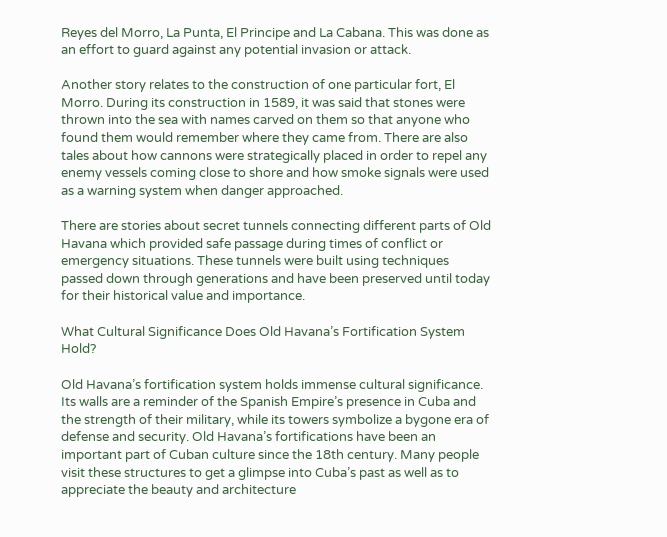Reyes del Morro, La Punta, El Principe and La Cabana. This was done as an effort to guard against any potential invasion or attack.

Another story relates to the construction of one particular fort, El Morro. During its construction in 1589, it was said that stones were thrown into the sea with names carved on them so that anyone who found them would remember where they came from. There are also tales about how cannons were strategically placed in order to repel any enemy vessels coming close to shore and how smoke signals were used as a warning system when danger approached.

There are stories about secret tunnels connecting different parts of Old Havana which provided safe passage during times of conflict or emergency situations. These tunnels were built using techniques passed down through generations and have been preserved until today for their historical value and importance.

What Cultural Significance Does Old Havana’s Fortification System Hold?

Old Havana’s fortification system holds immense cultural significance. Its walls are a reminder of the Spanish Empire’s presence in Cuba and the strength of their military, while its towers symbolize a bygone era of defense and security. Old Havana’s fortifications have been an important part of Cuban culture since the 18th century. Many people visit these structures to get a glimpse into Cuba’s past as well as to appreciate the beauty and architecture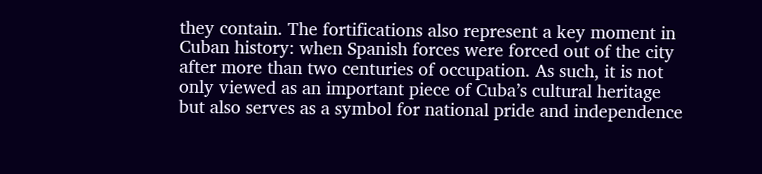they contain. The fortifications also represent a key moment in Cuban history: when Spanish forces were forced out of the city after more than two centuries of occupation. As such, it is not only viewed as an important piece of Cuba’s cultural heritage but also serves as a symbol for national pride and independence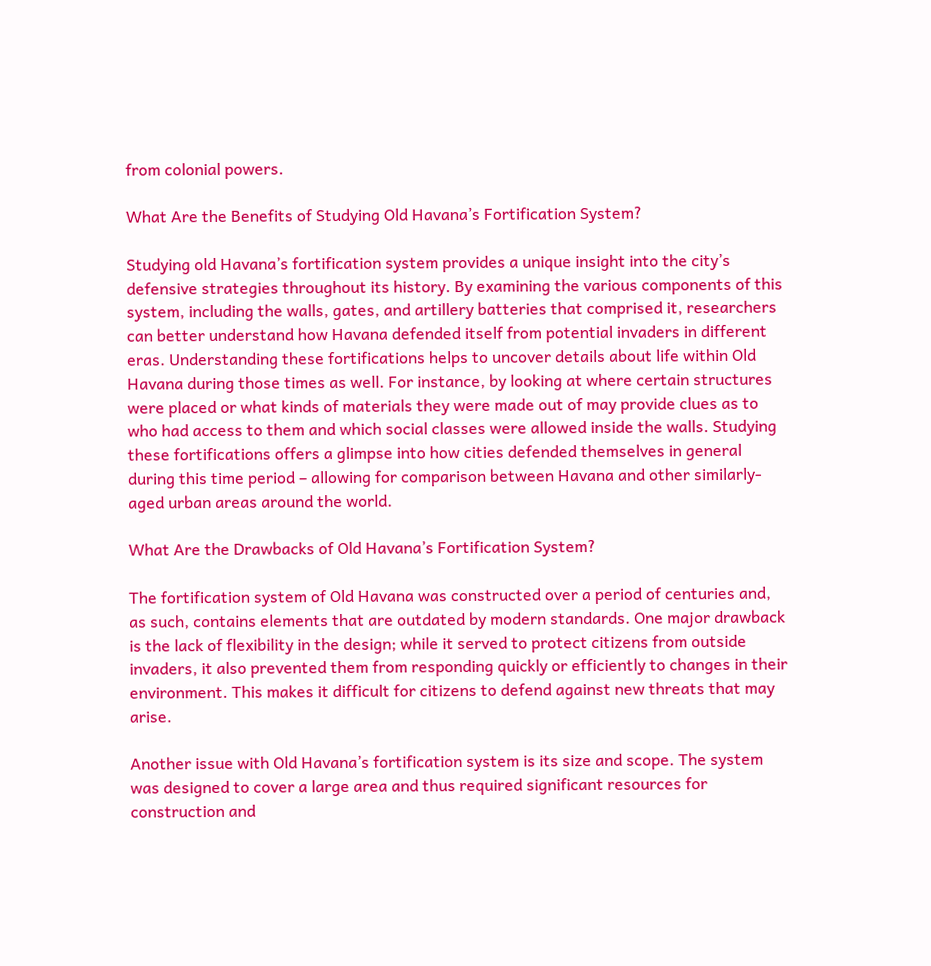from colonial powers.

What Are the Benefits of Studying Old Havana’s Fortification System?

Studying old Havana’s fortification system provides a unique insight into the city’s defensive strategies throughout its history. By examining the various components of this system, including the walls, gates, and artillery batteries that comprised it, researchers can better understand how Havana defended itself from potential invaders in different eras. Understanding these fortifications helps to uncover details about life within Old Havana during those times as well. For instance, by looking at where certain structures were placed or what kinds of materials they were made out of may provide clues as to who had access to them and which social classes were allowed inside the walls. Studying these fortifications offers a glimpse into how cities defended themselves in general during this time period – allowing for comparison between Havana and other similarly-aged urban areas around the world.

What Are the Drawbacks of Old Havana’s Fortification System?

The fortification system of Old Havana was constructed over a period of centuries and, as such, contains elements that are outdated by modern standards. One major drawback is the lack of flexibility in the design; while it served to protect citizens from outside invaders, it also prevented them from responding quickly or efficiently to changes in their environment. This makes it difficult for citizens to defend against new threats that may arise.

Another issue with Old Havana’s fortification system is its size and scope. The system was designed to cover a large area and thus required significant resources for construction and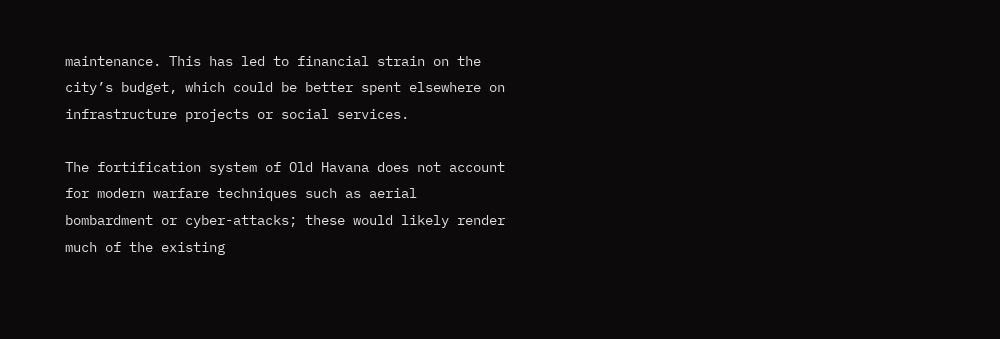maintenance. This has led to financial strain on the city’s budget, which could be better spent elsewhere on infrastructure projects or social services.

The fortification system of Old Havana does not account for modern warfare techniques such as aerial bombardment or cyber-attacks; these would likely render much of the existing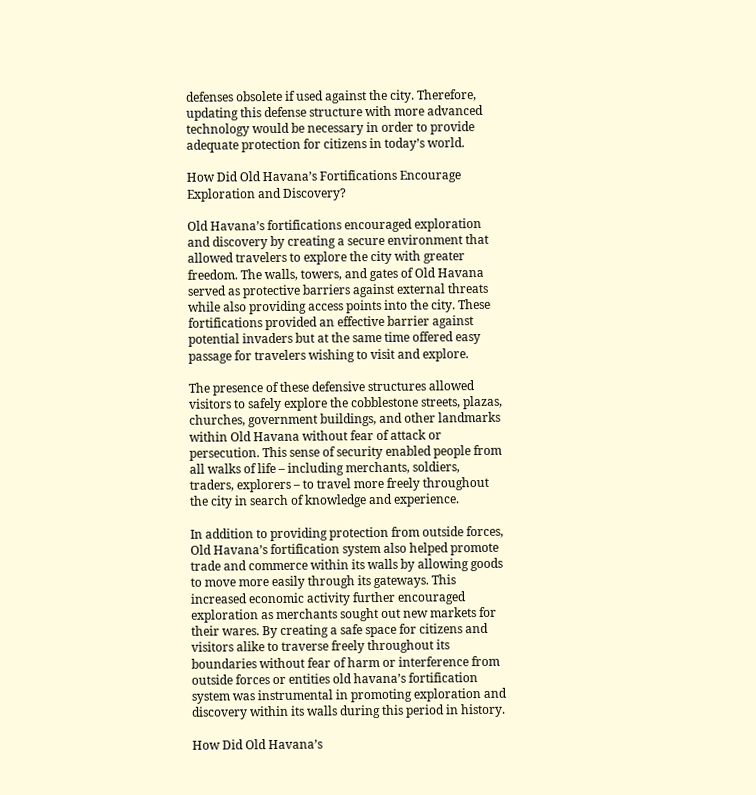defenses obsolete if used against the city. Therefore, updating this defense structure with more advanced technology would be necessary in order to provide adequate protection for citizens in today’s world.

How Did Old Havana’s Fortifications Encourage Exploration and Discovery?

Old Havana’s fortifications encouraged exploration and discovery by creating a secure environment that allowed travelers to explore the city with greater freedom. The walls, towers, and gates of Old Havana served as protective barriers against external threats while also providing access points into the city. These fortifications provided an effective barrier against potential invaders but at the same time offered easy passage for travelers wishing to visit and explore.

The presence of these defensive structures allowed visitors to safely explore the cobblestone streets, plazas, churches, government buildings, and other landmarks within Old Havana without fear of attack or persecution. This sense of security enabled people from all walks of life – including merchants, soldiers, traders, explorers – to travel more freely throughout the city in search of knowledge and experience.

In addition to providing protection from outside forces, Old Havana’s fortification system also helped promote trade and commerce within its walls by allowing goods to move more easily through its gateways. This increased economic activity further encouraged exploration as merchants sought out new markets for their wares. By creating a safe space for citizens and visitors alike to traverse freely throughout its boundaries without fear of harm or interference from outside forces or entities old havana’s fortification system was instrumental in promoting exploration and discovery within its walls during this period in history.

How Did Old Havana’s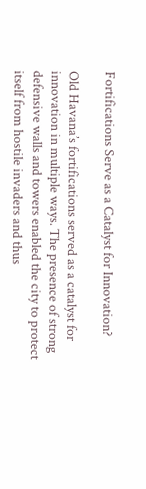Fortifications Serve as a Catalyst for Innovation?

Old Havana’s fortifications served as a catalyst for innovation in multiple ways. The presence of strong defensive walls and towers enabled the city to protect itself from hostile invaders and thus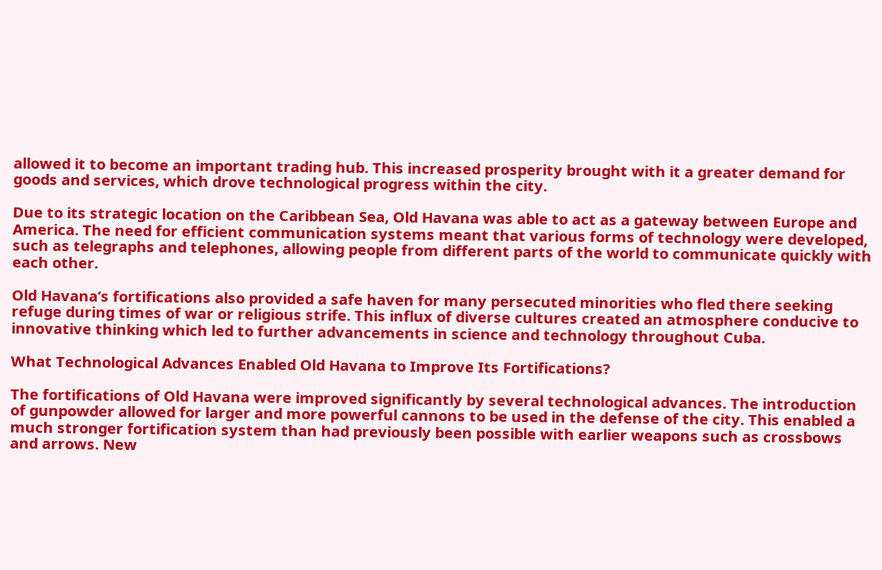allowed it to become an important trading hub. This increased prosperity brought with it a greater demand for goods and services, which drove technological progress within the city.

Due to its strategic location on the Caribbean Sea, Old Havana was able to act as a gateway between Europe and America. The need for efficient communication systems meant that various forms of technology were developed, such as telegraphs and telephones, allowing people from different parts of the world to communicate quickly with each other.

Old Havana’s fortifications also provided a safe haven for many persecuted minorities who fled there seeking refuge during times of war or religious strife. This influx of diverse cultures created an atmosphere conducive to innovative thinking which led to further advancements in science and technology throughout Cuba.

What Technological Advances Enabled Old Havana to Improve Its Fortifications?

The fortifications of Old Havana were improved significantly by several technological advances. The introduction of gunpowder allowed for larger and more powerful cannons to be used in the defense of the city. This enabled a much stronger fortification system than had previously been possible with earlier weapons such as crossbows and arrows. New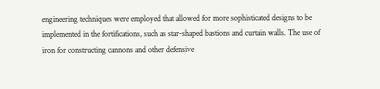engineering techniques were employed that allowed for more sophisticated designs to be implemented in the fortifications, such as star-shaped bastions and curtain walls. The use of iron for constructing cannons and other defensive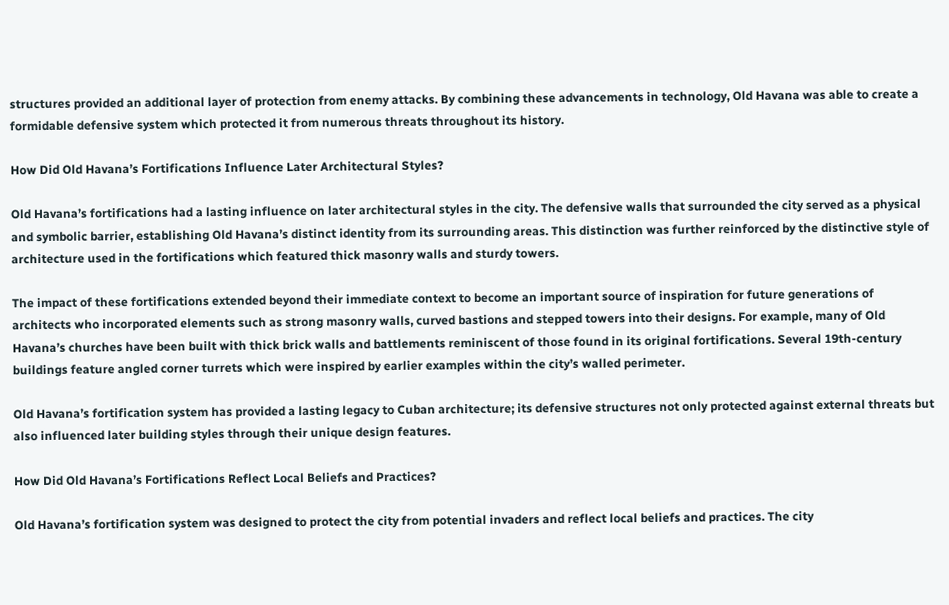structures provided an additional layer of protection from enemy attacks. By combining these advancements in technology, Old Havana was able to create a formidable defensive system which protected it from numerous threats throughout its history.

How Did Old Havana’s Fortifications Influence Later Architectural Styles?

Old Havana’s fortifications had a lasting influence on later architectural styles in the city. The defensive walls that surrounded the city served as a physical and symbolic barrier, establishing Old Havana’s distinct identity from its surrounding areas. This distinction was further reinforced by the distinctive style of architecture used in the fortifications which featured thick masonry walls and sturdy towers.

The impact of these fortifications extended beyond their immediate context to become an important source of inspiration for future generations of architects who incorporated elements such as strong masonry walls, curved bastions and stepped towers into their designs. For example, many of Old Havana’s churches have been built with thick brick walls and battlements reminiscent of those found in its original fortifications. Several 19th-century buildings feature angled corner turrets which were inspired by earlier examples within the city’s walled perimeter.

Old Havana’s fortification system has provided a lasting legacy to Cuban architecture; its defensive structures not only protected against external threats but also influenced later building styles through their unique design features.

How Did Old Havana’s Fortifications Reflect Local Beliefs and Practices?

Old Havana’s fortification system was designed to protect the city from potential invaders and reflect local beliefs and practices. The city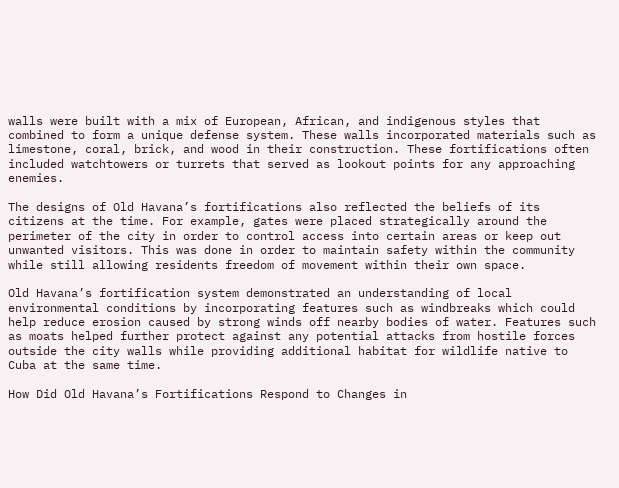walls were built with a mix of European, African, and indigenous styles that combined to form a unique defense system. These walls incorporated materials such as limestone, coral, brick, and wood in their construction. These fortifications often included watchtowers or turrets that served as lookout points for any approaching enemies.

The designs of Old Havana’s fortifications also reflected the beliefs of its citizens at the time. For example, gates were placed strategically around the perimeter of the city in order to control access into certain areas or keep out unwanted visitors. This was done in order to maintain safety within the community while still allowing residents freedom of movement within their own space.

Old Havana’s fortification system demonstrated an understanding of local environmental conditions by incorporating features such as windbreaks which could help reduce erosion caused by strong winds off nearby bodies of water. Features such as moats helped further protect against any potential attacks from hostile forces outside the city walls while providing additional habitat for wildlife native to Cuba at the same time.

How Did Old Havana’s Fortifications Respond to Changes in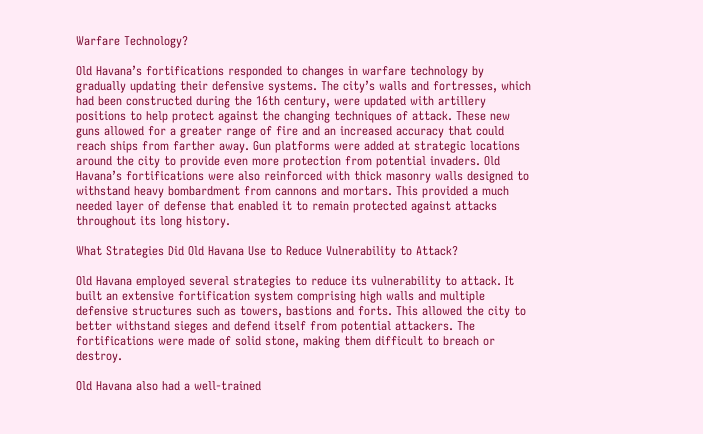Warfare Technology?

Old Havana’s fortifications responded to changes in warfare technology by gradually updating their defensive systems. The city’s walls and fortresses, which had been constructed during the 16th century, were updated with artillery positions to help protect against the changing techniques of attack. These new guns allowed for a greater range of fire and an increased accuracy that could reach ships from farther away. Gun platforms were added at strategic locations around the city to provide even more protection from potential invaders. Old Havana’s fortifications were also reinforced with thick masonry walls designed to withstand heavy bombardment from cannons and mortars. This provided a much needed layer of defense that enabled it to remain protected against attacks throughout its long history.

What Strategies Did Old Havana Use to Reduce Vulnerability to Attack?

Old Havana employed several strategies to reduce its vulnerability to attack. It built an extensive fortification system comprising high walls and multiple defensive structures such as towers, bastions and forts. This allowed the city to better withstand sieges and defend itself from potential attackers. The fortifications were made of solid stone, making them difficult to breach or destroy.

Old Havana also had a well-trained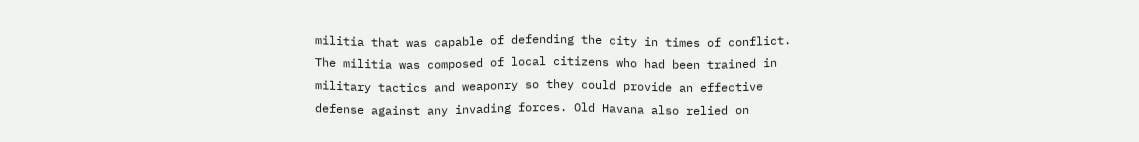militia that was capable of defending the city in times of conflict. The militia was composed of local citizens who had been trained in military tactics and weaponry so they could provide an effective defense against any invading forces. Old Havana also relied on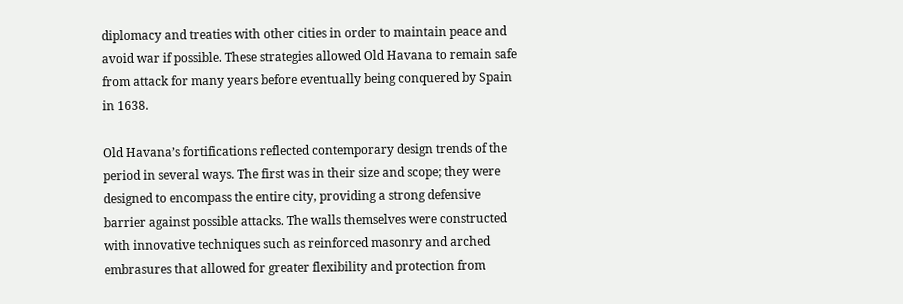diplomacy and treaties with other cities in order to maintain peace and avoid war if possible. These strategies allowed Old Havana to remain safe from attack for many years before eventually being conquered by Spain in 1638.

Old Havana’s fortifications reflected contemporary design trends of the period in several ways. The first was in their size and scope; they were designed to encompass the entire city, providing a strong defensive barrier against possible attacks. The walls themselves were constructed with innovative techniques such as reinforced masonry and arched embrasures that allowed for greater flexibility and protection from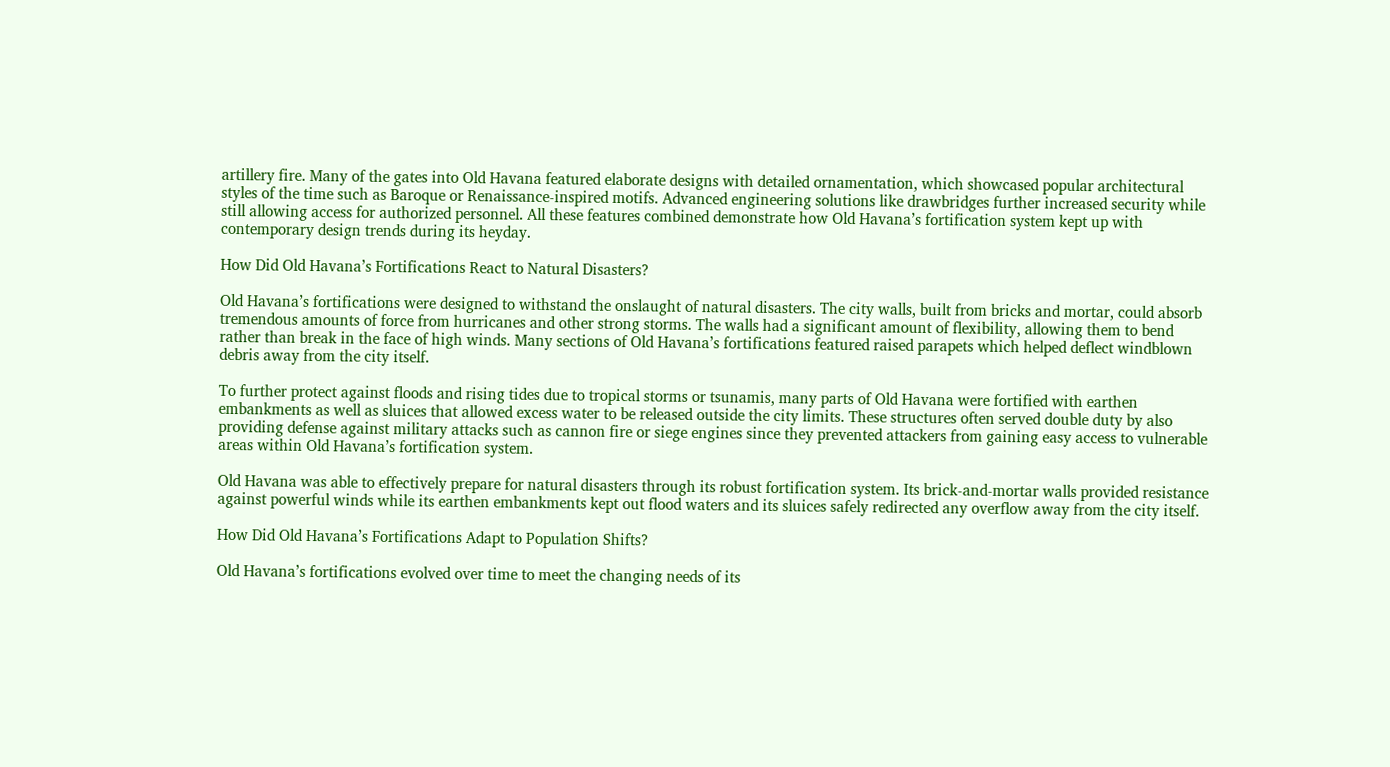artillery fire. Many of the gates into Old Havana featured elaborate designs with detailed ornamentation, which showcased popular architectural styles of the time such as Baroque or Renaissance-inspired motifs. Advanced engineering solutions like drawbridges further increased security while still allowing access for authorized personnel. All these features combined demonstrate how Old Havana’s fortification system kept up with contemporary design trends during its heyday.

How Did Old Havana’s Fortifications React to Natural Disasters?

Old Havana’s fortifications were designed to withstand the onslaught of natural disasters. The city walls, built from bricks and mortar, could absorb tremendous amounts of force from hurricanes and other strong storms. The walls had a significant amount of flexibility, allowing them to bend rather than break in the face of high winds. Many sections of Old Havana’s fortifications featured raised parapets which helped deflect windblown debris away from the city itself.

To further protect against floods and rising tides due to tropical storms or tsunamis, many parts of Old Havana were fortified with earthen embankments as well as sluices that allowed excess water to be released outside the city limits. These structures often served double duty by also providing defense against military attacks such as cannon fire or siege engines since they prevented attackers from gaining easy access to vulnerable areas within Old Havana’s fortification system.

Old Havana was able to effectively prepare for natural disasters through its robust fortification system. Its brick-and-mortar walls provided resistance against powerful winds while its earthen embankments kept out flood waters and its sluices safely redirected any overflow away from the city itself.

How Did Old Havana’s Fortifications Adapt to Population Shifts?

Old Havana’s fortifications evolved over time to meet the changing needs of its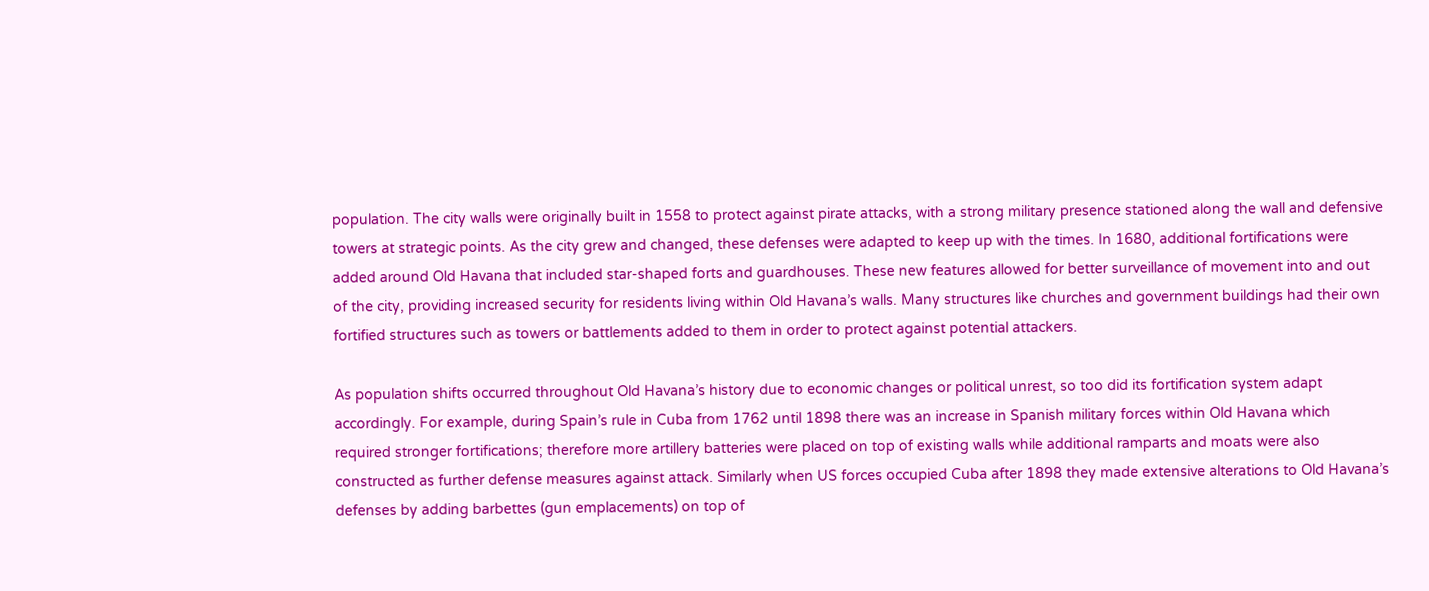population. The city walls were originally built in 1558 to protect against pirate attacks, with a strong military presence stationed along the wall and defensive towers at strategic points. As the city grew and changed, these defenses were adapted to keep up with the times. In 1680, additional fortifications were added around Old Havana that included star-shaped forts and guardhouses. These new features allowed for better surveillance of movement into and out of the city, providing increased security for residents living within Old Havana’s walls. Many structures like churches and government buildings had their own fortified structures such as towers or battlements added to them in order to protect against potential attackers.

As population shifts occurred throughout Old Havana’s history due to economic changes or political unrest, so too did its fortification system adapt accordingly. For example, during Spain’s rule in Cuba from 1762 until 1898 there was an increase in Spanish military forces within Old Havana which required stronger fortifications; therefore more artillery batteries were placed on top of existing walls while additional ramparts and moats were also constructed as further defense measures against attack. Similarly when US forces occupied Cuba after 1898 they made extensive alterations to Old Havana’s defenses by adding barbettes (gun emplacements) on top of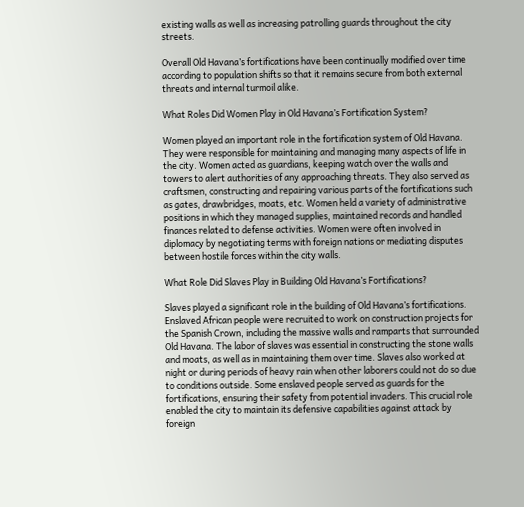existing walls as well as increasing patrolling guards throughout the city streets.

Overall Old Havana’s fortifications have been continually modified over time according to population shifts so that it remains secure from both external threats and internal turmoil alike.

What Roles Did Women Play in Old Havana’s Fortification System?

Women played an important role in the fortification system of Old Havana. They were responsible for maintaining and managing many aspects of life in the city. Women acted as guardians, keeping watch over the walls and towers to alert authorities of any approaching threats. They also served as craftsmen, constructing and repairing various parts of the fortifications such as gates, drawbridges, moats, etc. Women held a variety of administrative positions in which they managed supplies, maintained records and handled finances related to defense activities. Women were often involved in diplomacy by negotiating terms with foreign nations or mediating disputes between hostile forces within the city walls.

What Role Did Slaves Play in Building Old Havana’s Fortifications?

Slaves played a significant role in the building of Old Havana’s fortifications. Enslaved African people were recruited to work on construction projects for the Spanish Crown, including the massive walls and ramparts that surrounded Old Havana. The labor of slaves was essential in constructing the stone walls and moats, as well as in maintaining them over time. Slaves also worked at night or during periods of heavy rain when other laborers could not do so due to conditions outside. Some enslaved people served as guards for the fortifications, ensuring their safety from potential invaders. This crucial role enabled the city to maintain its defensive capabilities against attack by foreign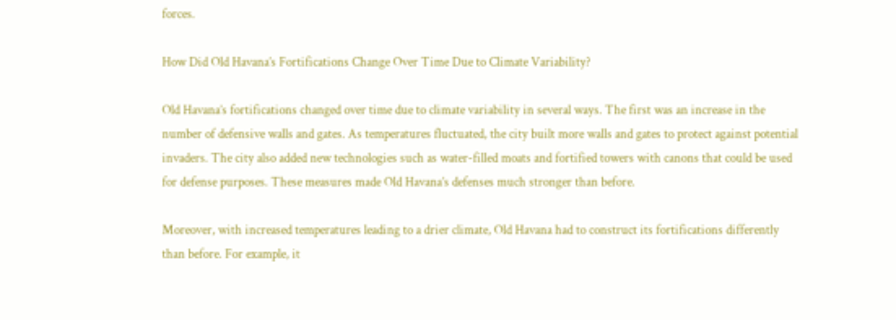forces.

How Did Old Havana’s Fortifications Change Over Time Due to Climate Variability?

Old Havana’s fortifications changed over time due to climate variability in several ways. The first was an increase in the number of defensive walls and gates. As temperatures fluctuated, the city built more walls and gates to protect against potential invaders. The city also added new technologies such as water-filled moats and fortified towers with canons that could be used for defense purposes. These measures made Old Havana’s defenses much stronger than before.

Moreover, with increased temperatures leading to a drier climate, Old Havana had to construct its fortifications differently than before. For example, it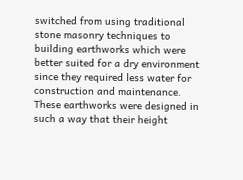switched from using traditional stone masonry techniques to building earthworks which were better suited for a dry environment since they required less water for construction and maintenance. These earthworks were designed in such a way that their height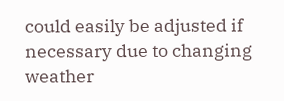could easily be adjusted if necessary due to changing weather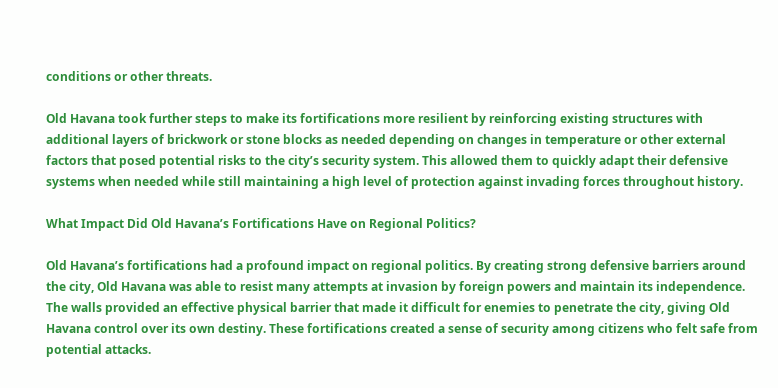conditions or other threats.

Old Havana took further steps to make its fortifications more resilient by reinforcing existing structures with additional layers of brickwork or stone blocks as needed depending on changes in temperature or other external factors that posed potential risks to the city’s security system. This allowed them to quickly adapt their defensive systems when needed while still maintaining a high level of protection against invading forces throughout history.

What Impact Did Old Havana’s Fortifications Have on Regional Politics?

Old Havana’s fortifications had a profound impact on regional politics. By creating strong defensive barriers around the city, Old Havana was able to resist many attempts at invasion by foreign powers and maintain its independence. The walls provided an effective physical barrier that made it difficult for enemies to penetrate the city, giving Old Havana control over its own destiny. These fortifications created a sense of security among citizens who felt safe from potential attacks.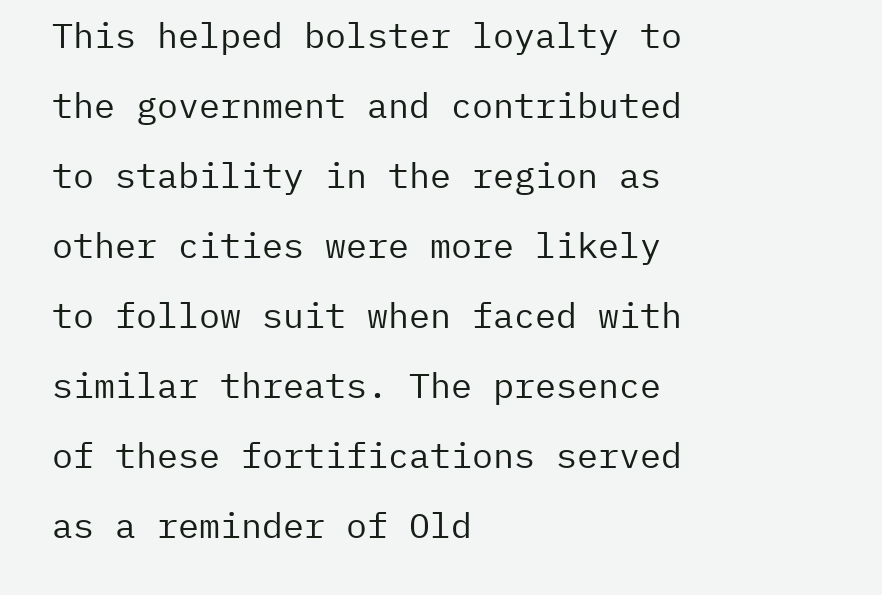This helped bolster loyalty to the government and contributed to stability in the region as other cities were more likely to follow suit when faced with similar threats. The presence of these fortifications served as a reminder of Old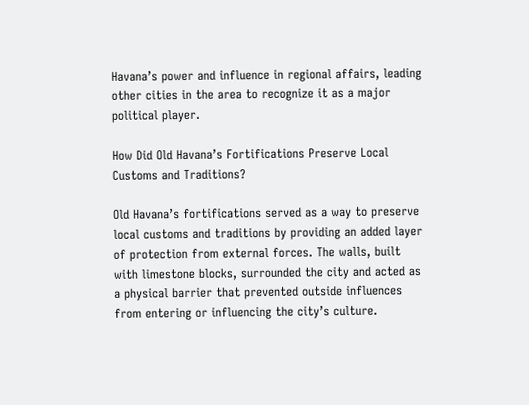Havana’s power and influence in regional affairs, leading other cities in the area to recognize it as a major political player.

How Did Old Havana’s Fortifications Preserve Local Customs and Traditions?

Old Havana’s fortifications served as a way to preserve local customs and traditions by providing an added layer of protection from external forces. The walls, built with limestone blocks, surrounded the city and acted as a physical barrier that prevented outside influences from entering or influencing the city’s culture.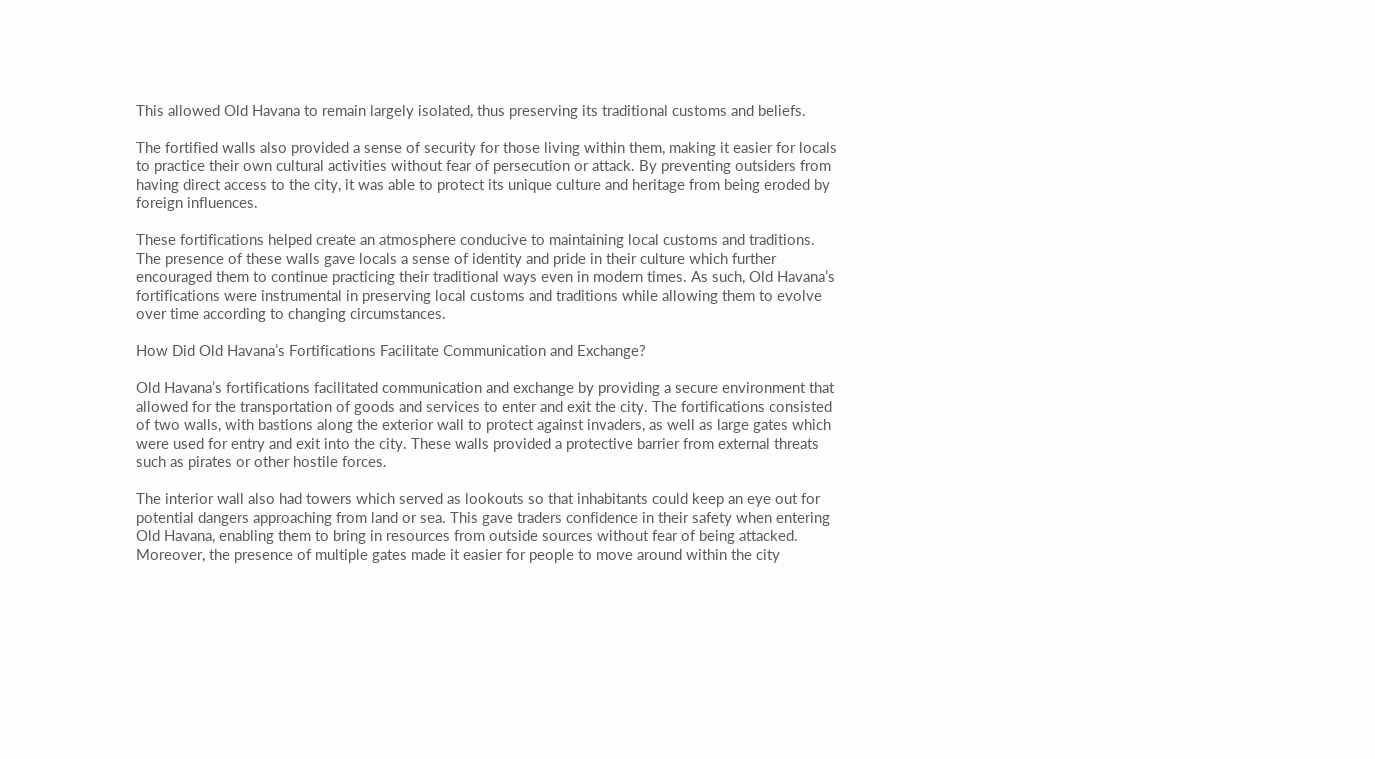This allowed Old Havana to remain largely isolated, thus preserving its traditional customs and beliefs.

The fortified walls also provided a sense of security for those living within them, making it easier for locals to practice their own cultural activities without fear of persecution or attack. By preventing outsiders from having direct access to the city, it was able to protect its unique culture and heritage from being eroded by foreign influences.

These fortifications helped create an atmosphere conducive to maintaining local customs and traditions. The presence of these walls gave locals a sense of identity and pride in their culture which further encouraged them to continue practicing their traditional ways even in modern times. As such, Old Havana’s fortifications were instrumental in preserving local customs and traditions while allowing them to evolve over time according to changing circumstances.

How Did Old Havana’s Fortifications Facilitate Communication and Exchange?

Old Havana’s fortifications facilitated communication and exchange by providing a secure environment that allowed for the transportation of goods and services to enter and exit the city. The fortifications consisted of two walls, with bastions along the exterior wall to protect against invaders, as well as large gates which were used for entry and exit into the city. These walls provided a protective barrier from external threats such as pirates or other hostile forces.

The interior wall also had towers which served as lookouts so that inhabitants could keep an eye out for potential dangers approaching from land or sea. This gave traders confidence in their safety when entering Old Havana, enabling them to bring in resources from outside sources without fear of being attacked. Moreover, the presence of multiple gates made it easier for people to move around within the city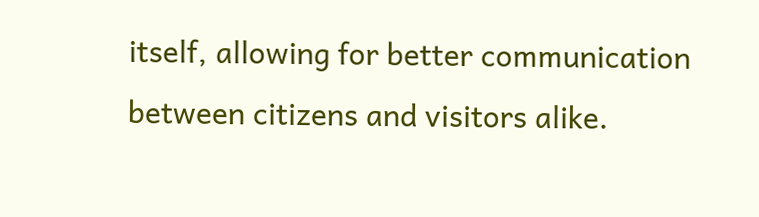itself, allowing for better communication between citizens and visitors alike.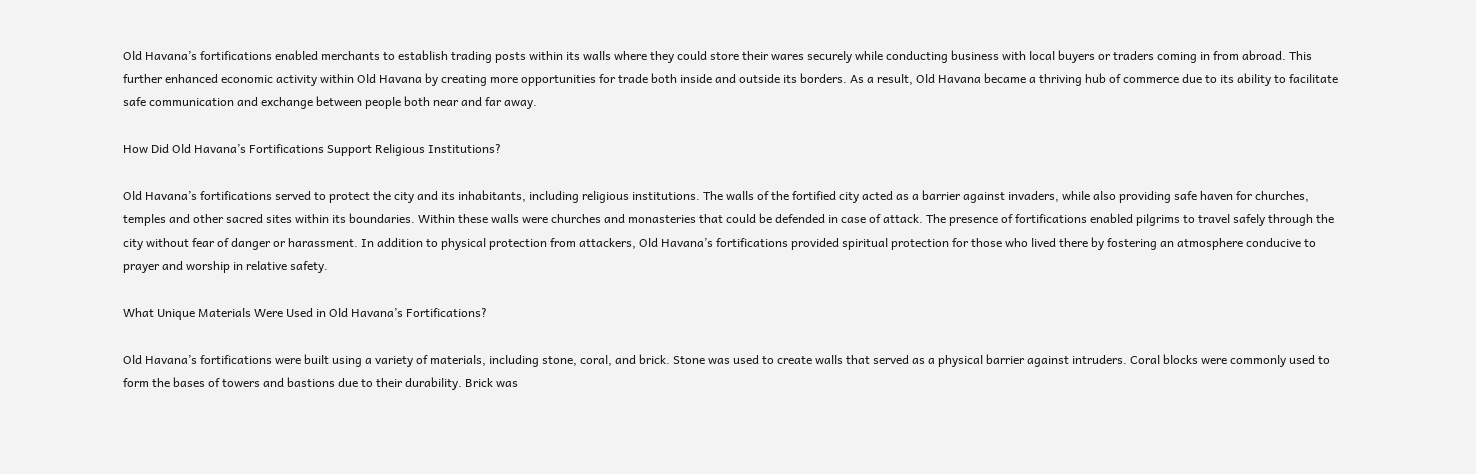Old Havana’s fortifications enabled merchants to establish trading posts within its walls where they could store their wares securely while conducting business with local buyers or traders coming in from abroad. This further enhanced economic activity within Old Havana by creating more opportunities for trade both inside and outside its borders. As a result, Old Havana became a thriving hub of commerce due to its ability to facilitate safe communication and exchange between people both near and far away.

How Did Old Havana’s Fortifications Support Religious Institutions?

Old Havana’s fortifications served to protect the city and its inhabitants, including religious institutions. The walls of the fortified city acted as a barrier against invaders, while also providing safe haven for churches, temples and other sacred sites within its boundaries. Within these walls were churches and monasteries that could be defended in case of attack. The presence of fortifications enabled pilgrims to travel safely through the city without fear of danger or harassment. In addition to physical protection from attackers, Old Havana’s fortifications provided spiritual protection for those who lived there by fostering an atmosphere conducive to prayer and worship in relative safety.

What Unique Materials Were Used in Old Havana’s Fortifications?

Old Havana’s fortifications were built using a variety of materials, including stone, coral, and brick. Stone was used to create walls that served as a physical barrier against intruders. Coral blocks were commonly used to form the bases of towers and bastions due to their durability. Brick was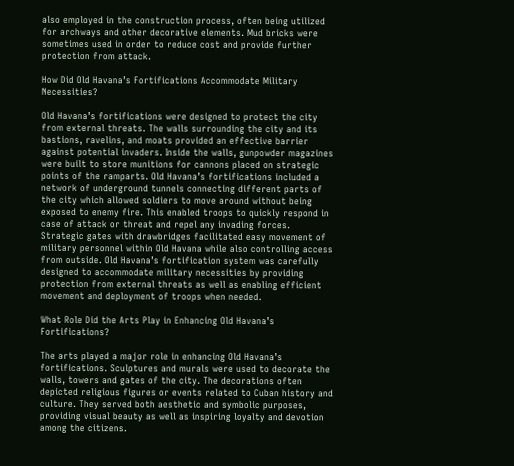also employed in the construction process, often being utilized for archways and other decorative elements. Mud bricks were sometimes used in order to reduce cost and provide further protection from attack.

How Did Old Havana’s Fortifications Accommodate Military Necessities?

Old Havana’s fortifications were designed to protect the city from external threats. The walls surrounding the city and its bastions, ravelins, and moats provided an effective barrier against potential invaders. Inside the walls, gunpowder magazines were built to store munitions for cannons placed on strategic points of the ramparts. Old Havana’s fortifications included a network of underground tunnels connecting different parts of the city which allowed soldiers to move around without being exposed to enemy fire. This enabled troops to quickly respond in case of attack or threat and repel any invading forces. Strategic gates with drawbridges facilitated easy movement of military personnel within Old Havana while also controlling access from outside. Old Havana’s fortification system was carefully designed to accommodate military necessities by providing protection from external threats as well as enabling efficient movement and deployment of troops when needed.

What Role Did the Arts Play in Enhancing Old Havana’s Fortifications?

The arts played a major role in enhancing Old Havana’s fortifications. Sculptures and murals were used to decorate the walls, towers and gates of the city. The decorations often depicted religious figures or events related to Cuban history and culture. They served both aesthetic and symbolic purposes, providing visual beauty as well as inspiring loyalty and devotion among the citizens.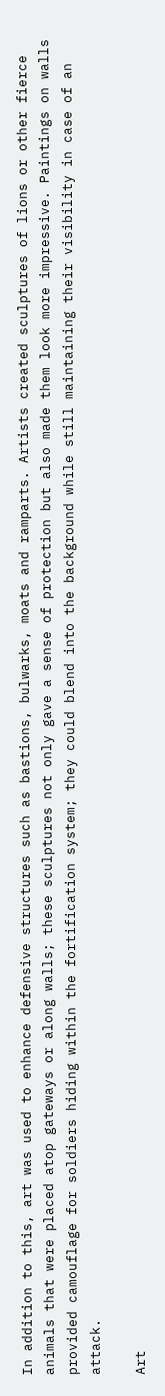In addition to this, art was used to enhance defensive structures such as bastions, bulwarks, moats and ramparts. Artists created sculptures of lions or other fierce animals that were placed atop gateways or along walls; these sculptures not only gave a sense of protection but also made them look more impressive. Paintings on walls provided camouflage for soldiers hiding within the fortification system; they could blend into the background while still maintaining their visibility in case of an attack.

Art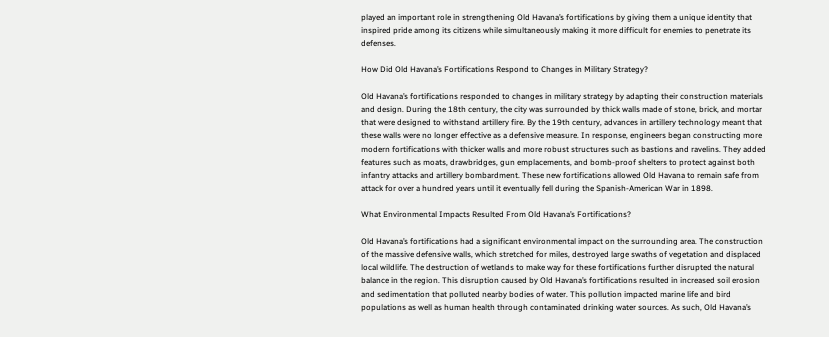played an important role in strengthening Old Havana’s fortifications by giving them a unique identity that inspired pride among its citizens while simultaneously making it more difficult for enemies to penetrate its defenses.

How Did Old Havana’s Fortifications Respond to Changes in Military Strategy?

Old Havana’s fortifications responded to changes in military strategy by adapting their construction materials and design. During the 18th century, the city was surrounded by thick walls made of stone, brick, and mortar that were designed to withstand artillery fire. By the 19th century, advances in artillery technology meant that these walls were no longer effective as a defensive measure. In response, engineers began constructing more modern fortifications with thicker walls and more robust structures such as bastions and ravelins. They added features such as moats, drawbridges, gun emplacements, and bomb-proof shelters to protect against both infantry attacks and artillery bombardment. These new fortifications allowed Old Havana to remain safe from attack for over a hundred years until it eventually fell during the Spanish-American War in 1898.

What Environmental Impacts Resulted From Old Havana’s Fortifications?

Old Havana’s fortifications had a significant environmental impact on the surrounding area. The construction of the massive defensive walls, which stretched for miles, destroyed large swaths of vegetation and displaced local wildlife. The destruction of wetlands to make way for these fortifications further disrupted the natural balance in the region. This disruption caused by Old Havana’s fortifications resulted in increased soil erosion and sedimentation that polluted nearby bodies of water. This pollution impacted marine life and bird populations as well as human health through contaminated drinking water sources. As such, Old Havana’s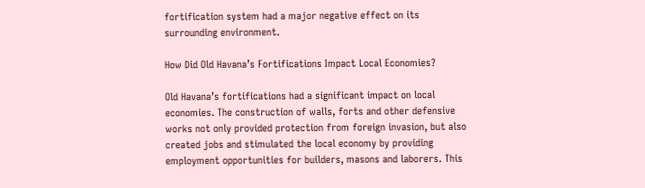fortification system had a major negative effect on its surrounding environment.

How Did Old Havana’s Fortifications Impact Local Economies?

Old Havana’s fortifications had a significant impact on local economies. The construction of walls, forts and other defensive works not only provided protection from foreign invasion, but also created jobs and stimulated the local economy by providing employment opportunities for builders, masons and laborers. This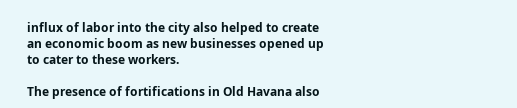influx of labor into the city also helped to create an economic boom as new businesses opened up to cater to these workers.

The presence of fortifications in Old Havana also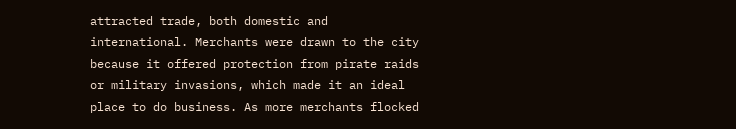attracted trade, both domestic and international. Merchants were drawn to the city because it offered protection from pirate raids or military invasions, which made it an ideal place to do business. As more merchants flocked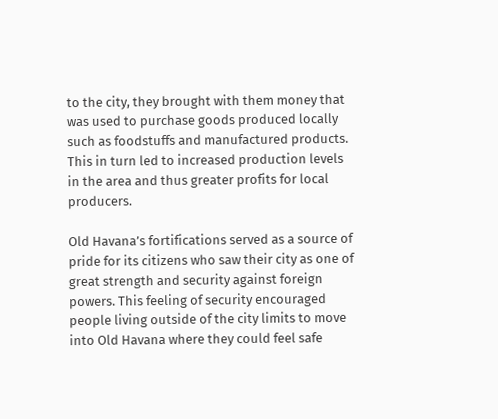to the city, they brought with them money that was used to purchase goods produced locally such as foodstuffs and manufactured products. This in turn led to increased production levels in the area and thus greater profits for local producers.

Old Havana’s fortifications served as a source of pride for its citizens who saw their city as one of great strength and security against foreign powers. This feeling of security encouraged people living outside of the city limits to move into Old Havana where they could feel safe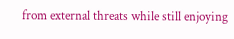from external threats while still enjoying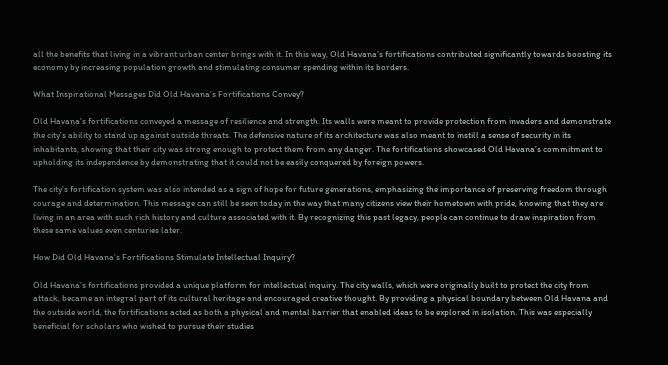all the benefits that living in a vibrant urban center brings with it. In this way, Old Havana’s fortifications contributed significantly towards boosting its economy by increasing population growth and stimulating consumer spending within its borders.

What Inspirational Messages Did Old Havana’s Fortifications Convey?

Old Havana’s fortifications conveyed a message of resilience and strength. Its walls were meant to provide protection from invaders and demonstrate the city’s ability to stand up against outside threats. The defensive nature of its architecture was also meant to instill a sense of security in its inhabitants, showing that their city was strong enough to protect them from any danger. The fortifications showcased Old Havana’s commitment to upholding its independence by demonstrating that it could not be easily conquered by foreign powers.

The city’s fortification system was also intended as a sign of hope for future generations, emphasizing the importance of preserving freedom through courage and determination. This message can still be seen today in the way that many citizens view their hometown with pride, knowing that they are living in an area with such rich history and culture associated with it. By recognizing this past legacy, people can continue to draw inspiration from these same values even centuries later.

How Did Old Havana’s Fortifications Stimulate Intellectual Inquiry?

Old Havana’s fortifications provided a unique platform for intellectual inquiry. The city walls, which were originally built to protect the city from attack, became an integral part of its cultural heritage and encouraged creative thought. By providing a physical boundary between Old Havana and the outside world, the fortifications acted as both a physical and mental barrier that enabled ideas to be explored in isolation. This was especially beneficial for scholars who wished to pursue their studies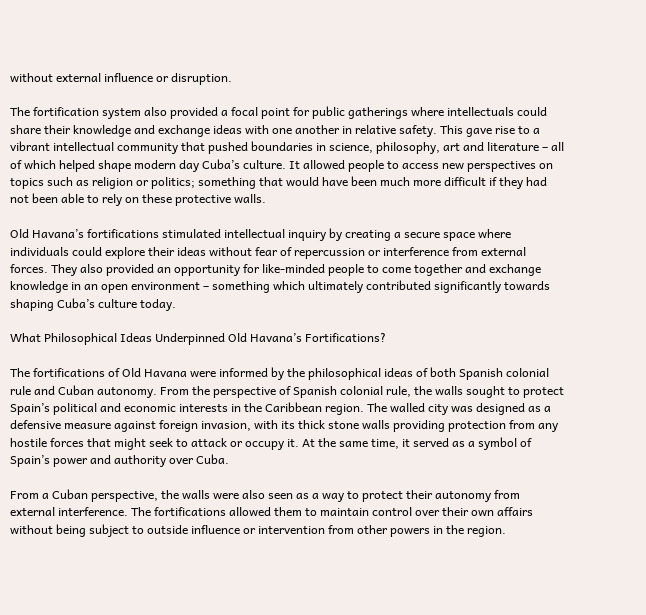without external influence or disruption.

The fortification system also provided a focal point for public gatherings where intellectuals could share their knowledge and exchange ideas with one another in relative safety. This gave rise to a vibrant intellectual community that pushed boundaries in science, philosophy, art and literature – all of which helped shape modern day Cuba’s culture. It allowed people to access new perspectives on topics such as religion or politics; something that would have been much more difficult if they had not been able to rely on these protective walls.

Old Havana’s fortifications stimulated intellectual inquiry by creating a secure space where individuals could explore their ideas without fear of repercussion or interference from external forces. They also provided an opportunity for like-minded people to come together and exchange knowledge in an open environment – something which ultimately contributed significantly towards shaping Cuba’s culture today.

What Philosophical Ideas Underpinned Old Havana’s Fortifications?

The fortifications of Old Havana were informed by the philosophical ideas of both Spanish colonial rule and Cuban autonomy. From the perspective of Spanish colonial rule, the walls sought to protect Spain’s political and economic interests in the Caribbean region. The walled city was designed as a defensive measure against foreign invasion, with its thick stone walls providing protection from any hostile forces that might seek to attack or occupy it. At the same time, it served as a symbol of Spain’s power and authority over Cuba.

From a Cuban perspective, the walls were also seen as a way to protect their autonomy from external interference. The fortifications allowed them to maintain control over their own affairs without being subject to outside influence or intervention from other powers in the region.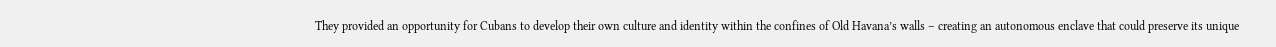They provided an opportunity for Cubans to develop their own culture and identity within the confines of Old Havana’s walls – creating an autonomous enclave that could preserve its unique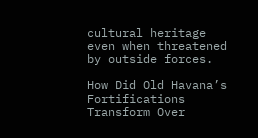cultural heritage even when threatened by outside forces.

How Did Old Havana’s Fortifications Transform Over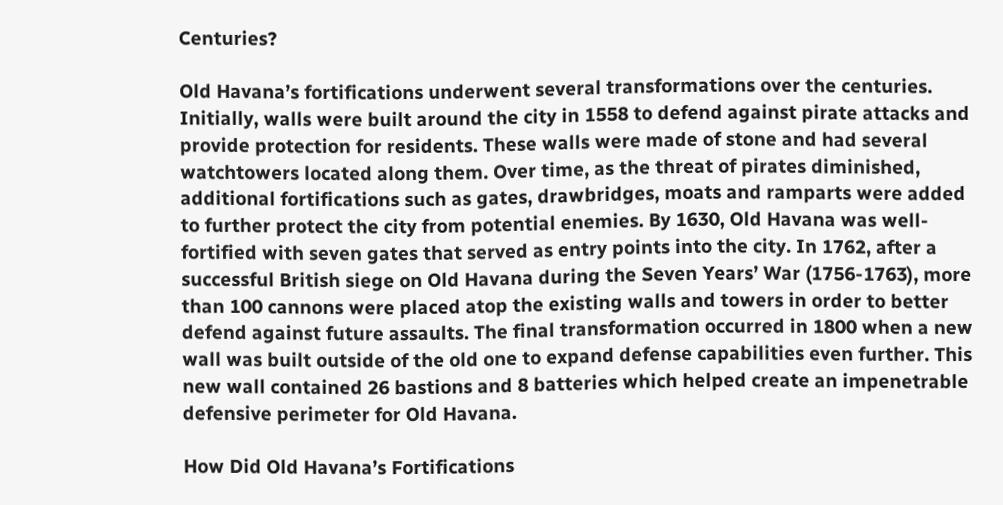Centuries?

Old Havana’s fortifications underwent several transformations over the centuries. Initially, walls were built around the city in 1558 to defend against pirate attacks and provide protection for residents. These walls were made of stone and had several watchtowers located along them. Over time, as the threat of pirates diminished, additional fortifications such as gates, drawbridges, moats and ramparts were added to further protect the city from potential enemies. By 1630, Old Havana was well-fortified with seven gates that served as entry points into the city. In 1762, after a successful British siege on Old Havana during the Seven Years’ War (1756-1763), more than 100 cannons were placed atop the existing walls and towers in order to better defend against future assaults. The final transformation occurred in 1800 when a new wall was built outside of the old one to expand defense capabilities even further. This new wall contained 26 bastions and 8 batteries which helped create an impenetrable defensive perimeter for Old Havana.

How Did Old Havana’s Fortifications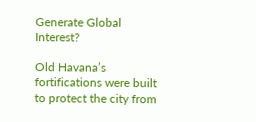Generate Global Interest?

Old Havana’s fortifications were built to protect the city from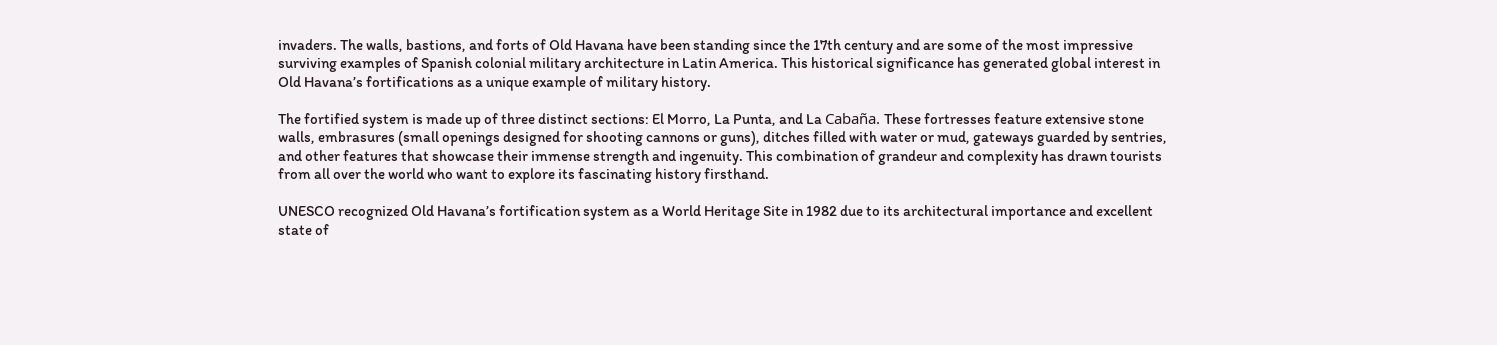invaders. The walls, bastions, and forts of Old Havana have been standing since the 17th century and are some of the most impressive surviving examples of Spanish colonial military architecture in Latin America. This historical significance has generated global interest in Old Havana’s fortifications as a unique example of military history.

The fortified system is made up of three distinct sections: El Morro, La Punta, and La Cabaña. These fortresses feature extensive stone walls, embrasures (small openings designed for shooting cannons or guns), ditches filled with water or mud, gateways guarded by sentries, and other features that showcase their immense strength and ingenuity. This combination of grandeur and complexity has drawn tourists from all over the world who want to explore its fascinating history firsthand.

UNESCO recognized Old Havana’s fortification system as a World Heritage Site in 1982 due to its architectural importance and excellent state of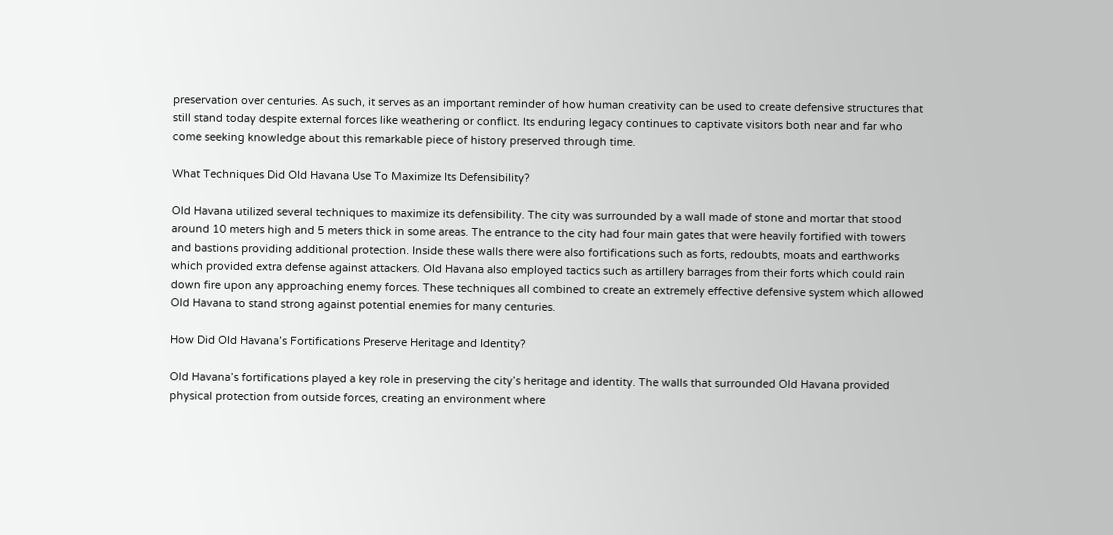preservation over centuries. As such, it serves as an important reminder of how human creativity can be used to create defensive structures that still stand today despite external forces like weathering or conflict. Its enduring legacy continues to captivate visitors both near and far who come seeking knowledge about this remarkable piece of history preserved through time.

What Techniques Did Old Havana Use To Maximize Its Defensibility?

Old Havana utilized several techniques to maximize its defensibility. The city was surrounded by a wall made of stone and mortar that stood around 10 meters high and 5 meters thick in some areas. The entrance to the city had four main gates that were heavily fortified with towers and bastions providing additional protection. Inside these walls there were also fortifications such as forts, redoubts, moats and earthworks which provided extra defense against attackers. Old Havana also employed tactics such as artillery barrages from their forts which could rain down fire upon any approaching enemy forces. These techniques all combined to create an extremely effective defensive system which allowed Old Havana to stand strong against potential enemies for many centuries.

How Did Old Havana’s Fortifications Preserve Heritage and Identity?

Old Havana’s fortifications played a key role in preserving the city’s heritage and identity. The walls that surrounded Old Havana provided physical protection from outside forces, creating an environment where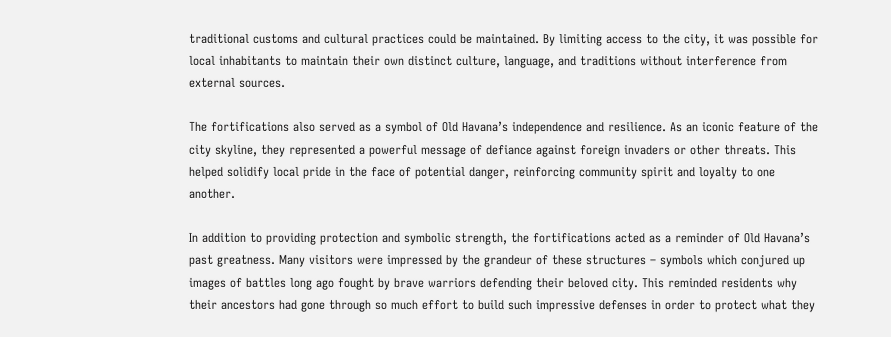traditional customs and cultural practices could be maintained. By limiting access to the city, it was possible for local inhabitants to maintain their own distinct culture, language, and traditions without interference from external sources.

The fortifications also served as a symbol of Old Havana’s independence and resilience. As an iconic feature of the city skyline, they represented a powerful message of defiance against foreign invaders or other threats. This helped solidify local pride in the face of potential danger, reinforcing community spirit and loyalty to one another.

In addition to providing protection and symbolic strength, the fortifications acted as a reminder of Old Havana’s past greatness. Many visitors were impressed by the grandeur of these structures – symbols which conjured up images of battles long ago fought by brave warriors defending their beloved city. This reminded residents why their ancestors had gone through so much effort to build such impressive defenses in order to protect what they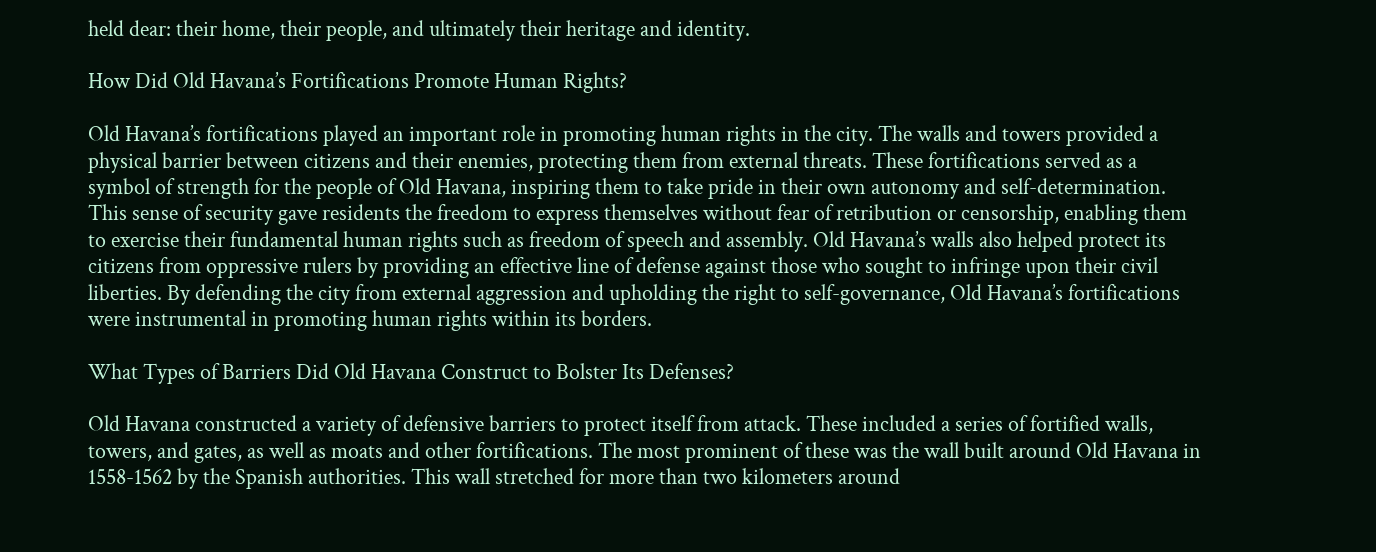held dear: their home, their people, and ultimately their heritage and identity.

How Did Old Havana’s Fortifications Promote Human Rights?

Old Havana’s fortifications played an important role in promoting human rights in the city. The walls and towers provided a physical barrier between citizens and their enemies, protecting them from external threats. These fortifications served as a symbol of strength for the people of Old Havana, inspiring them to take pride in their own autonomy and self-determination. This sense of security gave residents the freedom to express themselves without fear of retribution or censorship, enabling them to exercise their fundamental human rights such as freedom of speech and assembly. Old Havana’s walls also helped protect its citizens from oppressive rulers by providing an effective line of defense against those who sought to infringe upon their civil liberties. By defending the city from external aggression and upholding the right to self-governance, Old Havana’s fortifications were instrumental in promoting human rights within its borders.

What Types of Barriers Did Old Havana Construct to Bolster Its Defenses?

Old Havana constructed a variety of defensive barriers to protect itself from attack. These included a series of fortified walls, towers, and gates, as well as moats and other fortifications. The most prominent of these was the wall built around Old Havana in 1558-1562 by the Spanish authorities. This wall stretched for more than two kilometers around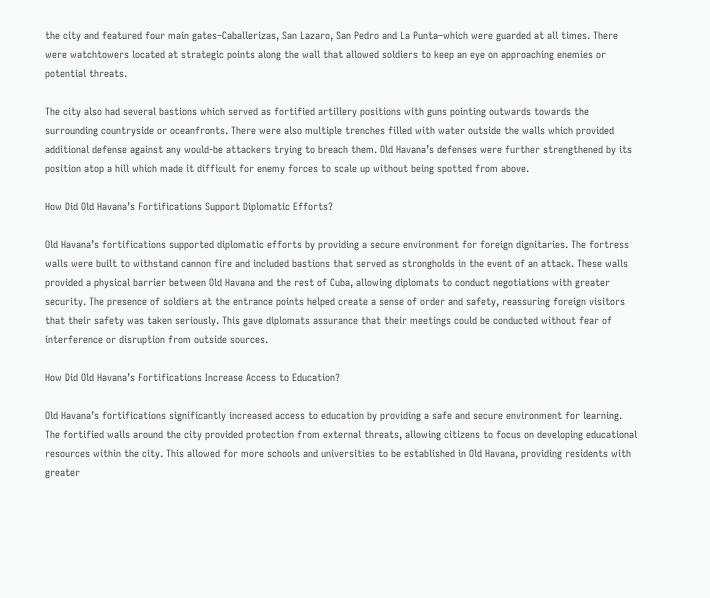the city and featured four main gates–Caballerizas, San Lazaro, San Pedro and La Punta–which were guarded at all times. There were watchtowers located at strategic points along the wall that allowed soldiers to keep an eye on approaching enemies or potential threats.

The city also had several bastions which served as fortified artillery positions with guns pointing outwards towards the surrounding countryside or oceanfronts. There were also multiple trenches filled with water outside the walls which provided additional defense against any would-be attackers trying to breach them. Old Havana’s defenses were further strengthened by its position atop a hill which made it difficult for enemy forces to scale up without being spotted from above.

How Did Old Havana’s Fortifications Support Diplomatic Efforts?

Old Havana’s fortifications supported diplomatic efforts by providing a secure environment for foreign dignitaries. The fortress walls were built to withstand cannon fire and included bastions that served as strongholds in the event of an attack. These walls provided a physical barrier between Old Havana and the rest of Cuba, allowing diplomats to conduct negotiations with greater security. The presence of soldiers at the entrance points helped create a sense of order and safety, reassuring foreign visitors that their safety was taken seriously. This gave diplomats assurance that their meetings could be conducted without fear of interference or disruption from outside sources.

How Did Old Havana’s Fortifications Increase Access to Education?

Old Havana’s fortifications significantly increased access to education by providing a safe and secure environment for learning. The fortified walls around the city provided protection from external threats, allowing citizens to focus on developing educational resources within the city. This allowed for more schools and universities to be established in Old Havana, providing residents with greater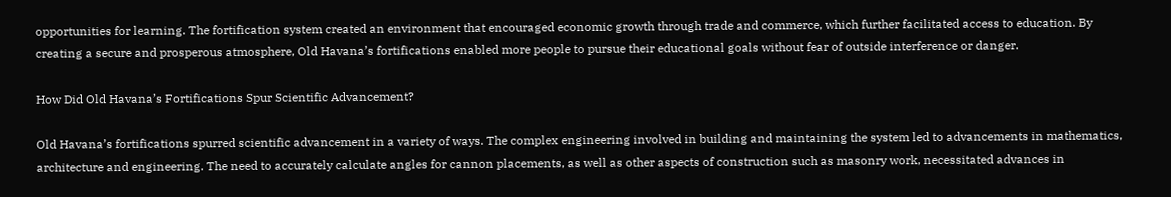opportunities for learning. The fortification system created an environment that encouraged economic growth through trade and commerce, which further facilitated access to education. By creating a secure and prosperous atmosphere, Old Havana’s fortifications enabled more people to pursue their educational goals without fear of outside interference or danger.

How Did Old Havana’s Fortifications Spur Scientific Advancement?

Old Havana’s fortifications spurred scientific advancement in a variety of ways. The complex engineering involved in building and maintaining the system led to advancements in mathematics, architecture and engineering. The need to accurately calculate angles for cannon placements, as well as other aspects of construction such as masonry work, necessitated advances in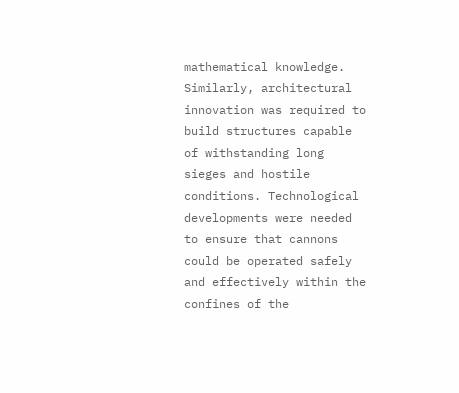mathematical knowledge. Similarly, architectural innovation was required to build structures capable of withstanding long sieges and hostile conditions. Technological developments were needed to ensure that cannons could be operated safely and effectively within the confines of the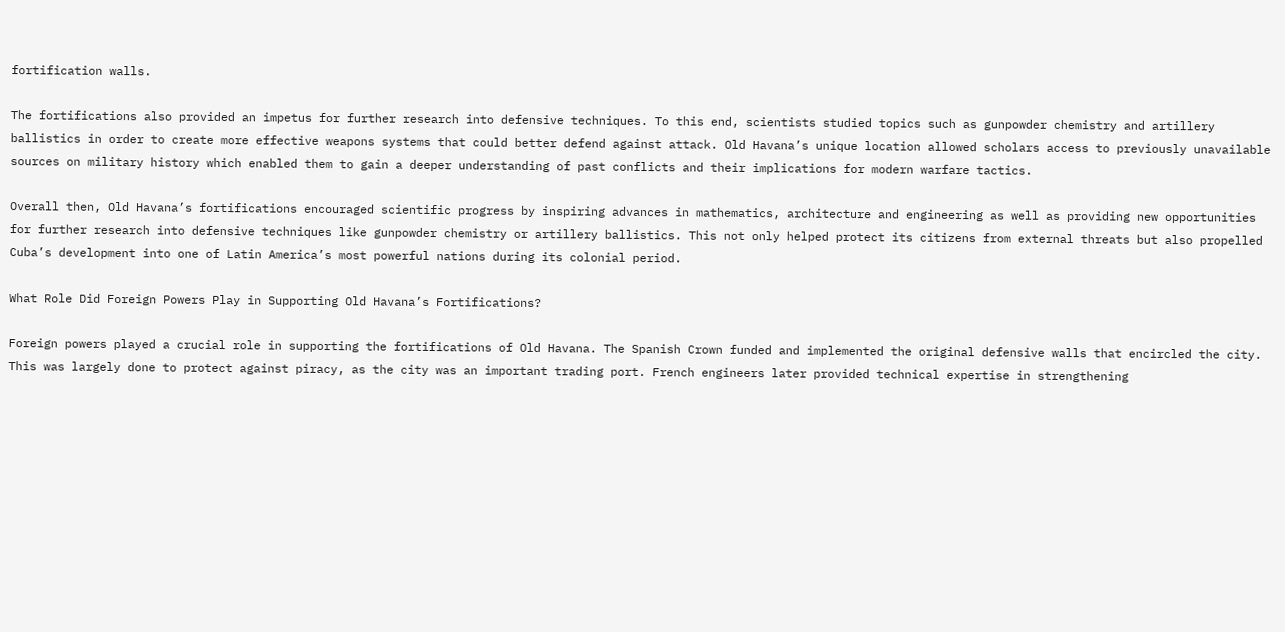fortification walls.

The fortifications also provided an impetus for further research into defensive techniques. To this end, scientists studied topics such as gunpowder chemistry and artillery ballistics in order to create more effective weapons systems that could better defend against attack. Old Havana’s unique location allowed scholars access to previously unavailable sources on military history which enabled them to gain a deeper understanding of past conflicts and their implications for modern warfare tactics.

Overall then, Old Havana’s fortifications encouraged scientific progress by inspiring advances in mathematics, architecture and engineering as well as providing new opportunities for further research into defensive techniques like gunpowder chemistry or artillery ballistics. This not only helped protect its citizens from external threats but also propelled Cuba’s development into one of Latin America’s most powerful nations during its colonial period.

What Role Did Foreign Powers Play in Supporting Old Havana’s Fortifications?

Foreign powers played a crucial role in supporting the fortifications of Old Havana. The Spanish Crown funded and implemented the original defensive walls that encircled the city. This was largely done to protect against piracy, as the city was an important trading port. French engineers later provided technical expertise in strengthening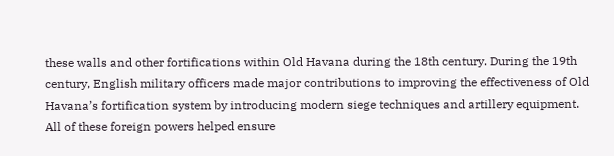these walls and other fortifications within Old Havana during the 18th century. During the 19th century, English military officers made major contributions to improving the effectiveness of Old Havana’s fortification system by introducing modern siege techniques and artillery equipment. All of these foreign powers helped ensure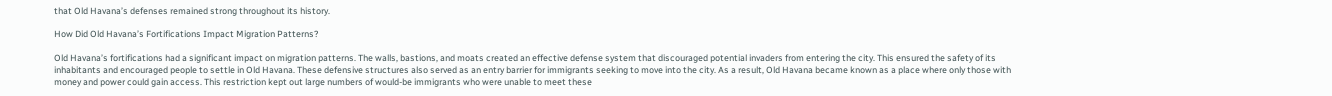that Old Havana’s defenses remained strong throughout its history.

How Did Old Havana’s Fortifications Impact Migration Patterns?

Old Havana’s fortifications had a significant impact on migration patterns. The walls, bastions, and moats created an effective defense system that discouraged potential invaders from entering the city. This ensured the safety of its inhabitants and encouraged people to settle in Old Havana. These defensive structures also served as an entry barrier for immigrants seeking to move into the city. As a result, Old Havana became known as a place where only those with money and power could gain access. This restriction kept out large numbers of would-be immigrants who were unable to meet these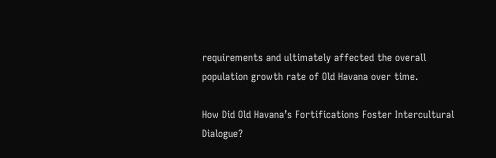requirements and ultimately affected the overall population growth rate of Old Havana over time.

How Did Old Havana’s Fortifications Foster Intercultural Dialogue?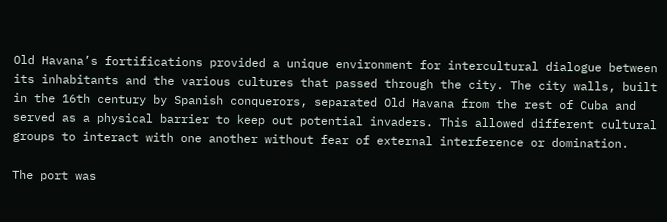Old Havana’s fortifications provided a unique environment for intercultural dialogue between its inhabitants and the various cultures that passed through the city. The city walls, built in the 16th century by Spanish conquerors, separated Old Havana from the rest of Cuba and served as a physical barrier to keep out potential invaders. This allowed different cultural groups to interact with one another without fear of external interference or domination.

The port was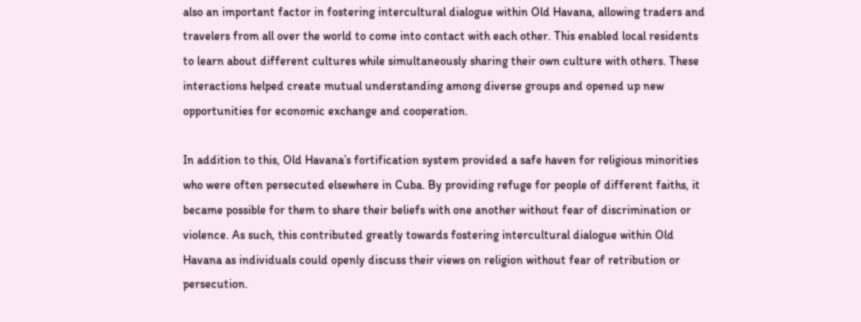also an important factor in fostering intercultural dialogue within Old Havana, allowing traders and travelers from all over the world to come into contact with each other. This enabled local residents to learn about different cultures while simultaneously sharing their own culture with others. These interactions helped create mutual understanding among diverse groups and opened up new opportunities for economic exchange and cooperation.

In addition to this, Old Havana’s fortification system provided a safe haven for religious minorities who were often persecuted elsewhere in Cuba. By providing refuge for people of different faiths, it became possible for them to share their beliefs with one another without fear of discrimination or violence. As such, this contributed greatly towards fostering intercultural dialogue within Old Havana as individuals could openly discuss their views on religion without fear of retribution or persecution.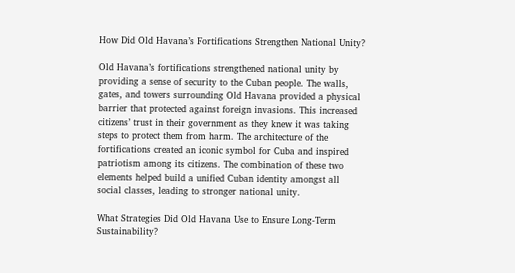How Did Old Havana’s Fortifications Strengthen National Unity?

Old Havana’s fortifications strengthened national unity by providing a sense of security to the Cuban people. The walls, gates, and towers surrounding Old Havana provided a physical barrier that protected against foreign invasions. This increased citizens’ trust in their government as they knew it was taking steps to protect them from harm. The architecture of the fortifications created an iconic symbol for Cuba and inspired patriotism among its citizens. The combination of these two elements helped build a unified Cuban identity amongst all social classes, leading to stronger national unity.

What Strategies Did Old Havana Use to Ensure Long-Term Sustainability?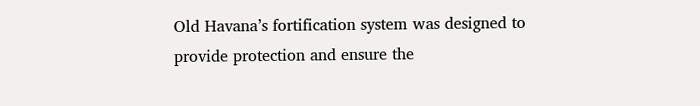Old Havana’s fortification system was designed to provide protection and ensure the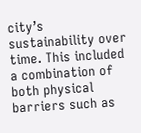city’s sustainability over time. This included a combination of both physical barriers such as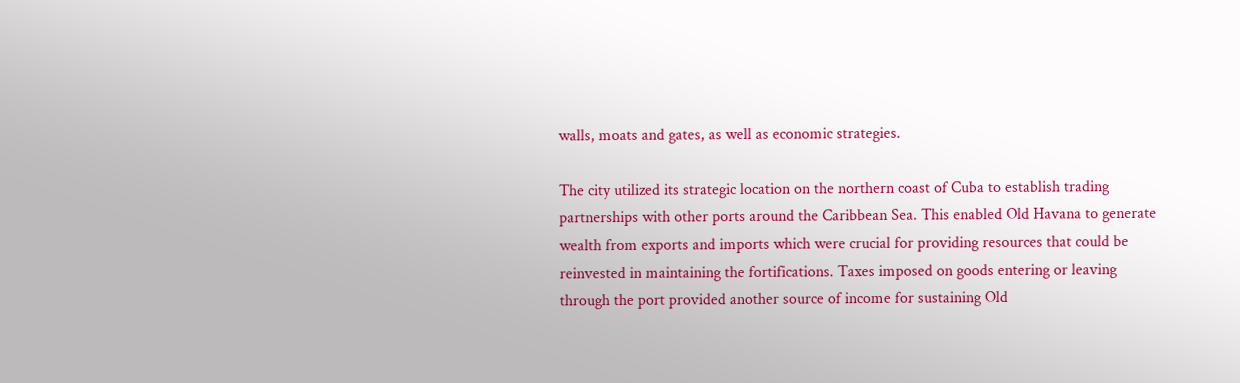walls, moats and gates, as well as economic strategies.

The city utilized its strategic location on the northern coast of Cuba to establish trading partnerships with other ports around the Caribbean Sea. This enabled Old Havana to generate wealth from exports and imports which were crucial for providing resources that could be reinvested in maintaining the fortifications. Taxes imposed on goods entering or leaving through the port provided another source of income for sustaining Old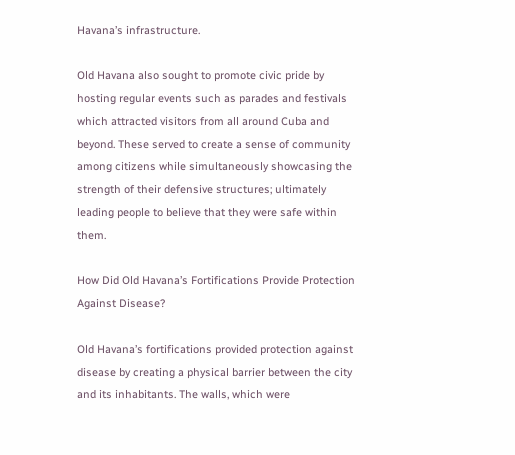Havana’s infrastructure.

Old Havana also sought to promote civic pride by hosting regular events such as parades and festivals which attracted visitors from all around Cuba and beyond. These served to create a sense of community among citizens while simultaneously showcasing the strength of their defensive structures; ultimately leading people to believe that they were safe within them.

How Did Old Havana’s Fortifications Provide Protection Against Disease?

Old Havana’s fortifications provided protection against disease by creating a physical barrier between the city and its inhabitants. The walls, which were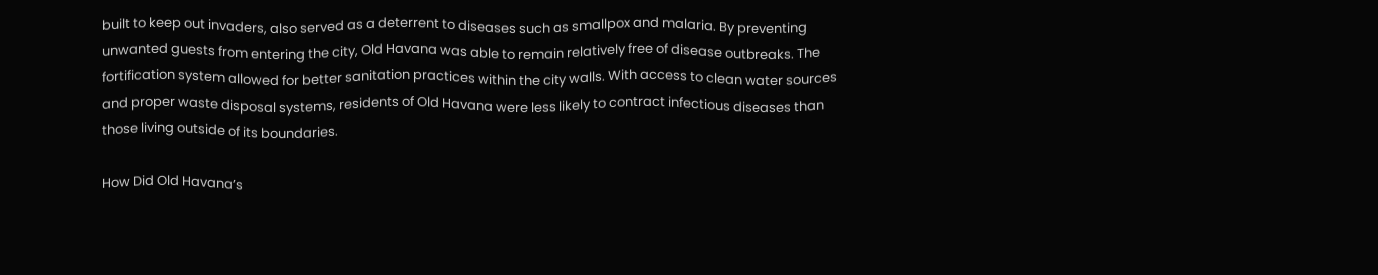built to keep out invaders, also served as a deterrent to diseases such as smallpox and malaria. By preventing unwanted guests from entering the city, Old Havana was able to remain relatively free of disease outbreaks. The fortification system allowed for better sanitation practices within the city walls. With access to clean water sources and proper waste disposal systems, residents of Old Havana were less likely to contract infectious diseases than those living outside of its boundaries.

How Did Old Havana’s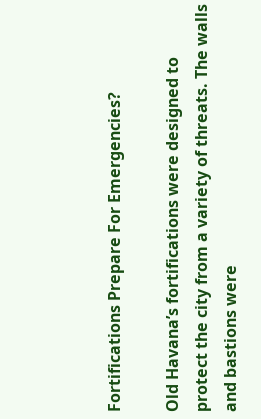Fortifications Prepare For Emergencies?

Old Havana’s fortifications were designed to protect the city from a variety of threats. The walls and bastions were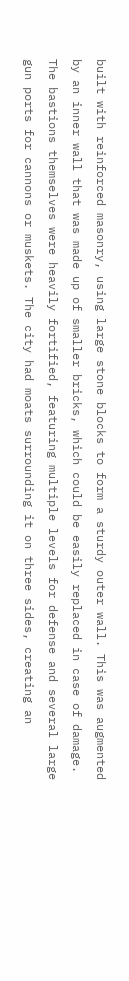built with reinforced masonry, using large stone blocks to form a sturdy outer wall. This was augmented by an inner wall that was made up of smaller bricks, which could be easily replaced in case of damage. The bastions themselves were heavily fortified, featuring multiple levels for defense and several large gun ports for cannons or muskets. The city had moats surrounding it on three sides, creating an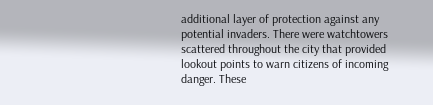additional layer of protection against any potential invaders. There were watchtowers scattered throughout the city that provided lookout points to warn citizens of incoming danger. These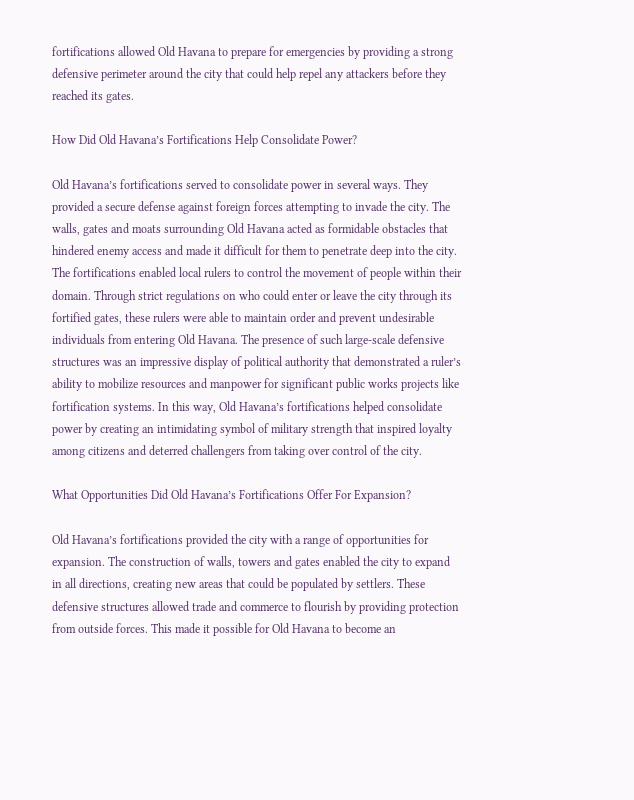fortifications allowed Old Havana to prepare for emergencies by providing a strong defensive perimeter around the city that could help repel any attackers before they reached its gates.

How Did Old Havana’s Fortifications Help Consolidate Power?

Old Havana’s fortifications served to consolidate power in several ways. They provided a secure defense against foreign forces attempting to invade the city. The walls, gates and moats surrounding Old Havana acted as formidable obstacles that hindered enemy access and made it difficult for them to penetrate deep into the city. The fortifications enabled local rulers to control the movement of people within their domain. Through strict regulations on who could enter or leave the city through its fortified gates, these rulers were able to maintain order and prevent undesirable individuals from entering Old Havana. The presence of such large-scale defensive structures was an impressive display of political authority that demonstrated a ruler’s ability to mobilize resources and manpower for significant public works projects like fortification systems. In this way, Old Havana’s fortifications helped consolidate power by creating an intimidating symbol of military strength that inspired loyalty among citizens and deterred challengers from taking over control of the city.

What Opportunities Did Old Havana’s Fortifications Offer For Expansion?

Old Havana’s fortifications provided the city with a range of opportunities for expansion. The construction of walls, towers and gates enabled the city to expand in all directions, creating new areas that could be populated by settlers. These defensive structures allowed trade and commerce to flourish by providing protection from outside forces. This made it possible for Old Havana to become an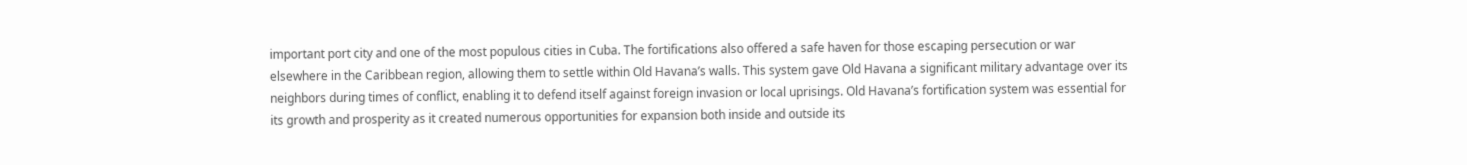important port city and one of the most populous cities in Cuba. The fortifications also offered a safe haven for those escaping persecution or war elsewhere in the Caribbean region, allowing them to settle within Old Havana’s walls. This system gave Old Havana a significant military advantage over its neighbors during times of conflict, enabling it to defend itself against foreign invasion or local uprisings. Old Havana’s fortification system was essential for its growth and prosperity as it created numerous opportunities for expansion both inside and outside its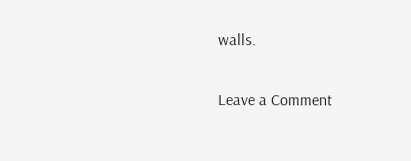walls.

Leave a Comment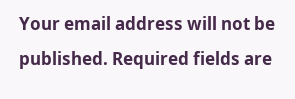Your email address will not be published. Required fields are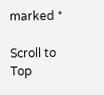marked *

Scroll to Top